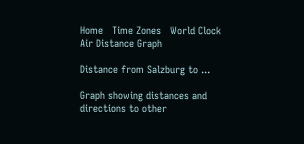Home   Time Zones   World Clock   Air Distance Graph

Distance from Salzburg to ...

Graph showing distances and directions to other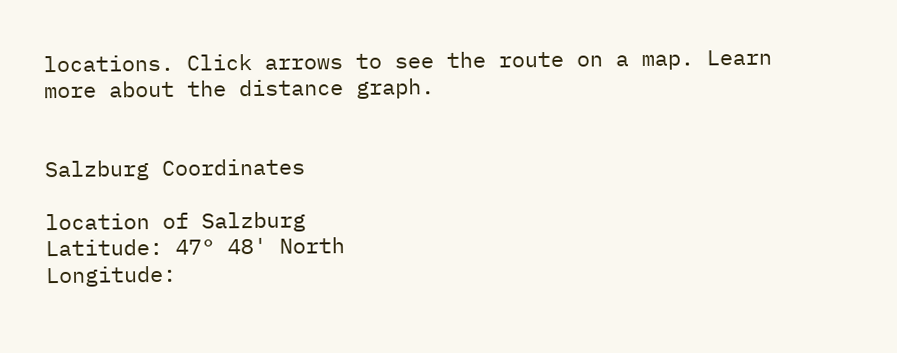locations. Click arrows to see the route on a map. Learn more about the distance graph.


Salzburg Coordinates

location of Salzburg
Latitude: 47° 48' North
Longitude: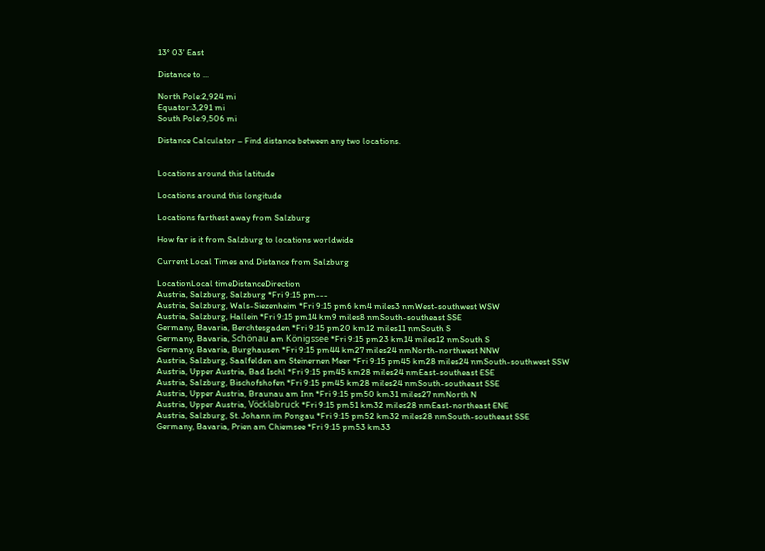13° 03' East

Distance to ...

North Pole:2,924 mi
Equator:3,291 mi
South Pole:9,506 mi

Distance Calculator – Find distance between any two locations.


Locations around this latitude

Locations around this longitude

Locations farthest away from Salzburg

How far is it from Salzburg to locations worldwide

Current Local Times and Distance from Salzburg

LocationLocal timeDistanceDirection
Austria, Salzburg, Salzburg *Fri 9:15 pm---
Austria, Salzburg, Wals-Siezenheim *Fri 9:15 pm6 km4 miles3 nmWest-southwest WSW
Austria, Salzburg, Hallein *Fri 9:15 pm14 km9 miles8 nmSouth-southeast SSE
Germany, Bavaria, Berchtesgaden *Fri 9:15 pm20 km12 miles11 nmSouth S
Germany, Bavaria, Schönau am Königssee *Fri 9:15 pm23 km14 miles12 nmSouth S
Germany, Bavaria, Burghausen *Fri 9:15 pm44 km27 miles24 nmNorth-northwest NNW
Austria, Salzburg, Saalfelden am Steinernen Meer *Fri 9:15 pm45 km28 miles24 nmSouth-southwest SSW
Austria, Upper Austria, Bad Ischl *Fri 9:15 pm45 km28 miles24 nmEast-southeast ESE
Austria, Salzburg, Bischofshofen *Fri 9:15 pm45 km28 miles24 nmSouth-southeast SSE
Austria, Upper Austria, Braunau am Inn *Fri 9:15 pm50 km31 miles27 nmNorth N
Austria, Upper Austria, Vöcklabruck *Fri 9:15 pm51 km32 miles28 nmEast-northeast ENE
Austria, Salzburg, St. Johann im Pongau *Fri 9:15 pm52 km32 miles28 nmSouth-southeast SSE
Germany, Bavaria, Prien am Chiemsee *Fri 9:15 pm53 km33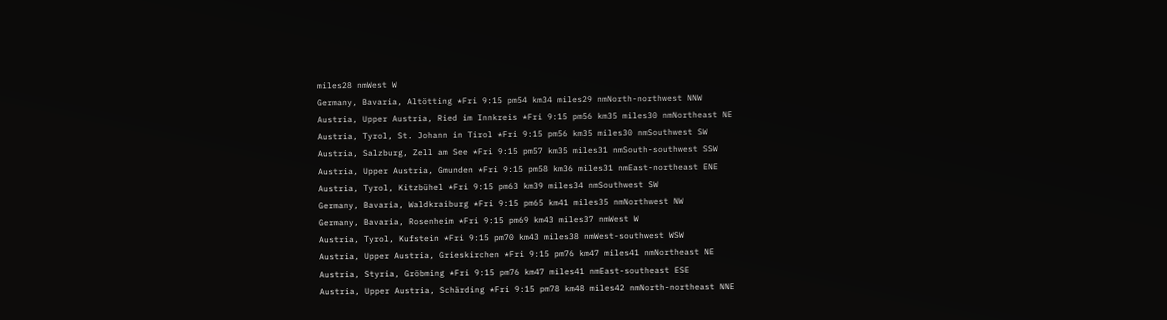miles28 nmWest W
Germany, Bavaria, Altötting *Fri 9:15 pm54 km34 miles29 nmNorth-northwest NNW
Austria, Upper Austria, Ried im Innkreis *Fri 9:15 pm56 km35 miles30 nmNortheast NE
Austria, Tyrol, St. Johann in Tirol *Fri 9:15 pm56 km35 miles30 nmSouthwest SW
Austria, Salzburg, Zell am See *Fri 9:15 pm57 km35 miles31 nmSouth-southwest SSW
Austria, Upper Austria, Gmunden *Fri 9:15 pm58 km36 miles31 nmEast-northeast ENE
Austria, Tyrol, Kitzbühel *Fri 9:15 pm63 km39 miles34 nmSouthwest SW
Germany, Bavaria, Waldkraiburg *Fri 9:15 pm65 km41 miles35 nmNorthwest NW
Germany, Bavaria, Rosenheim *Fri 9:15 pm69 km43 miles37 nmWest W
Austria, Tyrol, Kufstein *Fri 9:15 pm70 km43 miles38 nmWest-southwest WSW
Austria, Upper Austria, Grieskirchen *Fri 9:15 pm76 km47 miles41 nmNortheast NE
Austria, Styria, Gröbming *Fri 9:15 pm76 km47 miles41 nmEast-southeast ESE
Austria, Upper Austria, Schärding *Fri 9:15 pm78 km48 miles42 nmNorth-northeast NNE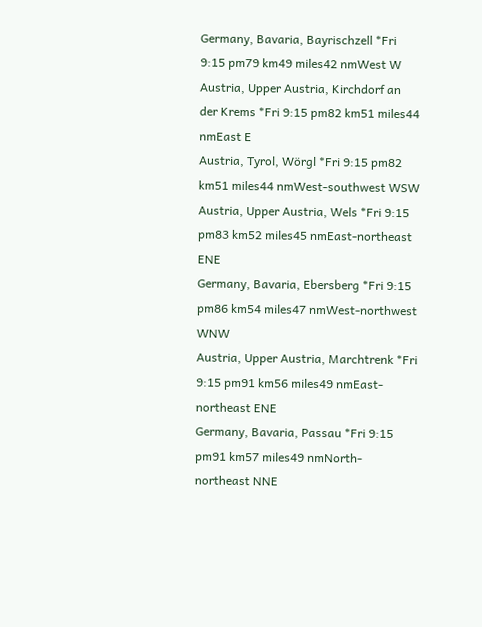Germany, Bavaria, Bayrischzell *Fri 9:15 pm79 km49 miles42 nmWest W
Austria, Upper Austria, Kirchdorf an der Krems *Fri 9:15 pm82 km51 miles44 nmEast E
Austria, Tyrol, Wörgl *Fri 9:15 pm82 km51 miles44 nmWest-southwest WSW
Austria, Upper Austria, Wels *Fri 9:15 pm83 km52 miles45 nmEast-northeast ENE
Germany, Bavaria, Ebersberg *Fri 9:15 pm86 km54 miles47 nmWest-northwest WNW
Austria, Upper Austria, Marchtrenk *Fri 9:15 pm91 km56 miles49 nmEast-northeast ENE
Germany, Bavaria, Passau *Fri 9:15 pm91 km57 miles49 nmNorth-northeast NNE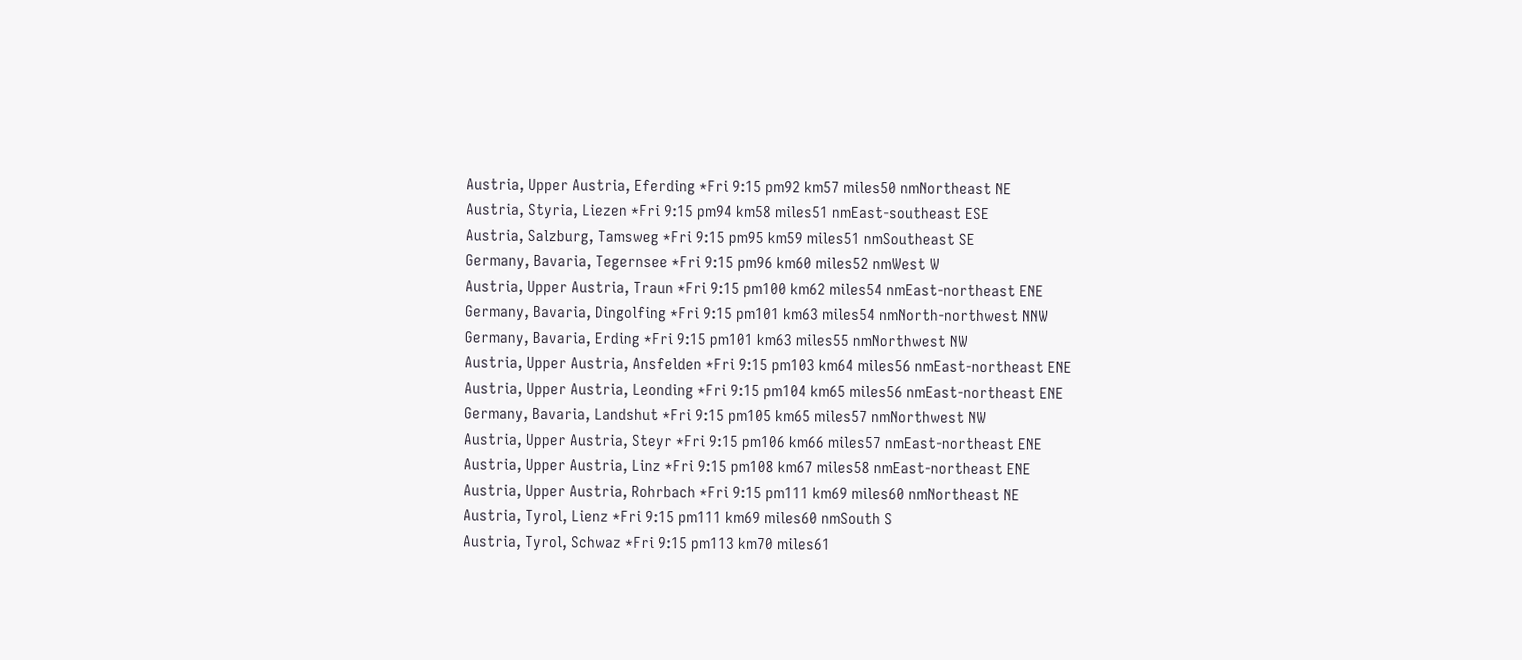Austria, Upper Austria, Eferding *Fri 9:15 pm92 km57 miles50 nmNortheast NE
Austria, Styria, Liezen *Fri 9:15 pm94 km58 miles51 nmEast-southeast ESE
Austria, Salzburg, Tamsweg *Fri 9:15 pm95 km59 miles51 nmSoutheast SE
Germany, Bavaria, Tegernsee *Fri 9:15 pm96 km60 miles52 nmWest W
Austria, Upper Austria, Traun *Fri 9:15 pm100 km62 miles54 nmEast-northeast ENE
Germany, Bavaria, Dingolfing *Fri 9:15 pm101 km63 miles54 nmNorth-northwest NNW
Germany, Bavaria, Erding *Fri 9:15 pm101 km63 miles55 nmNorthwest NW
Austria, Upper Austria, Ansfelden *Fri 9:15 pm103 km64 miles56 nmEast-northeast ENE
Austria, Upper Austria, Leonding *Fri 9:15 pm104 km65 miles56 nmEast-northeast ENE
Germany, Bavaria, Landshut *Fri 9:15 pm105 km65 miles57 nmNorthwest NW
Austria, Upper Austria, Steyr *Fri 9:15 pm106 km66 miles57 nmEast-northeast ENE
Austria, Upper Austria, Linz *Fri 9:15 pm108 km67 miles58 nmEast-northeast ENE
Austria, Upper Austria, Rohrbach *Fri 9:15 pm111 km69 miles60 nmNortheast NE
Austria, Tyrol, Lienz *Fri 9:15 pm111 km69 miles60 nmSouth S
Austria, Tyrol, Schwaz *Fri 9:15 pm113 km70 miles61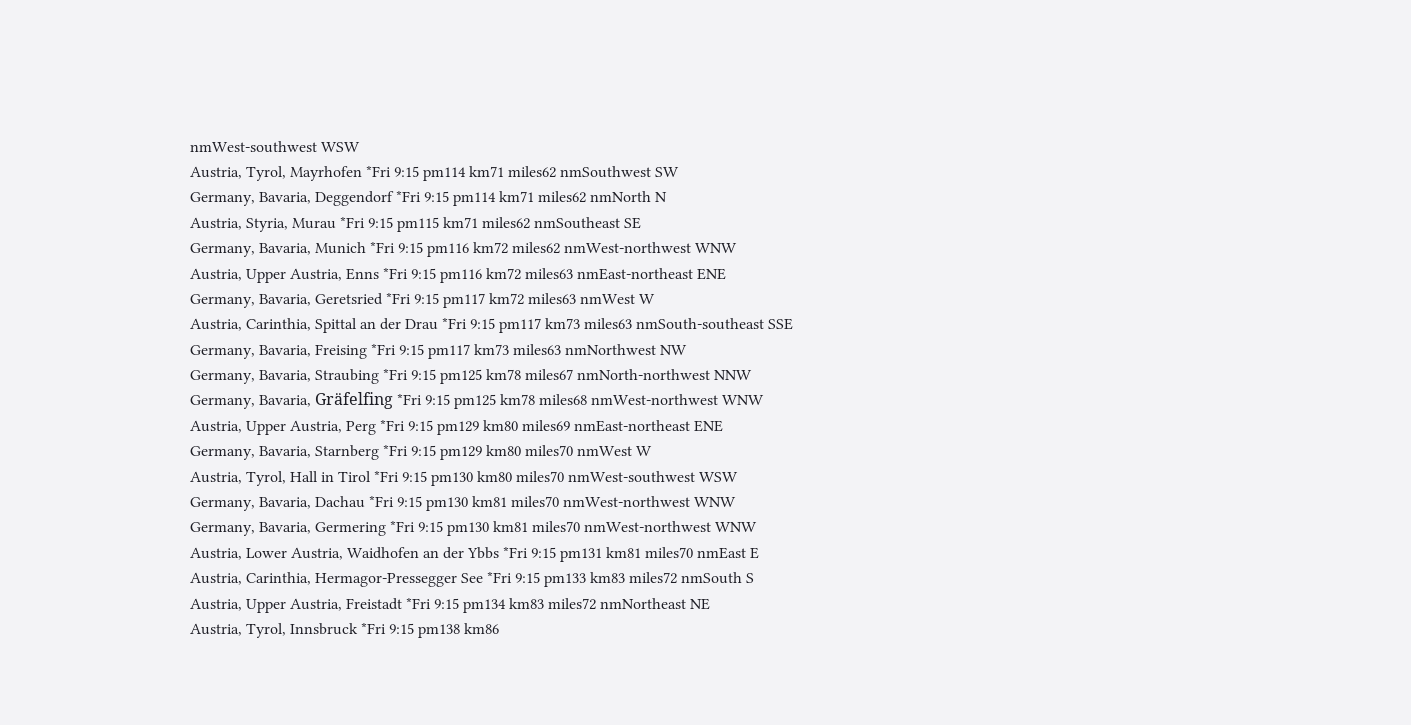nmWest-southwest WSW
Austria, Tyrol, Mayrhofen *Fri 9:15 pm114 km71 miles62 nmSouthwest SW
Germany, Bavaria, Deggendorf *Fri 9:15 pm114 km71 miles62 nmNorth N
Austria, Styria, Murau *Fri 9:15 pm115 km71 miles62 nmSoutheast SE
Germany, Bavaria, Munich *Fri 9:15 pm116 km72 miles62 nmWest-northwest WNW
Austria, Upper Austria, Enns *Fri 9:15 pm116 km72 miles63 nmEast-northeast ENE
Germany, Bavaria, Geretsried *Fri 9:15 pm117 km72 miles63 nmWest W
Austria, Carinthia, Spittal an der Drau *Fri 9:15 pm117 km73 miles63 nmSouth-southeast SSE
Germany, Bavaria, Freising *Fri 9:15 pm117 km73 miles63 nmNorthwest NW
Germany, Bavaria, Straubing *Fri 9:15 pm125 km78 miles67 nmNorth-northwest NNW
Germany, Bavaria, Gräfelfing *Fri 9:15 pm125 km78 miles68 nmWest-northwest WNW
Austria, Upper Austria, Perg *Fri 9:15 pm129 km80 miles69 nmEast-northeast ENE
Germany, Bavaria, Starnberg *Fri 9:15 pm129 km80 miles70 nmWest W
Austria, Tyrol, Hall in Tirol *Fri 9:15 pm130 km80 miles70 nmWest-southwest WSW
Germany, Bavaria, Dachau *Fri 9:15 pm130 km81 miles70 nmWest-northwest WNW
Germany, Bavaria, Germering *Fri 9:15 pm130 km81 miles70 nmWest-northwest WNW
Austria, Lower Austria, Waidhofen an der Ybbs *Fri 9:15 pm131 km81 miles70 nmEast E
Austria, Carinthia, Hermagor-Pressegger See *Fri 9:15 pm133 km83 miles72 nmSouth S
Austria, Upper Austria, Freistadt *Fri 9:15 pm134 km83 miles72 nmNortheast NE
Austria, Tyrol, Innsbruck *Fri 9:15 pm138 km86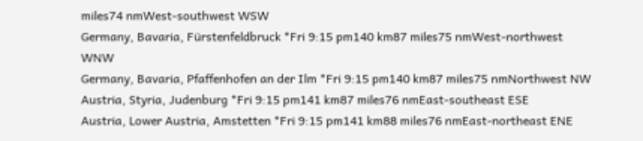miles74 nmWest-southwest WSW
Germany, Bavaria, Fürstenfeldbruck *Fri 9:15 pm140 km87 miles75 nmWest-northwest WNW
Germany, Bavaria, Pfaffenhofen an der Ilm *Fri 9:15 pm140 km87 miles75 nmNorthwest NW
Austria, Styria, Judenburg *Fri 9:15 pm141 km87 miles76 nmEast-southeast ESE
Austria, Lower Austria, Amstetten *Fri 9:15 pm141 km88 miles76 nmEast-northeast ENE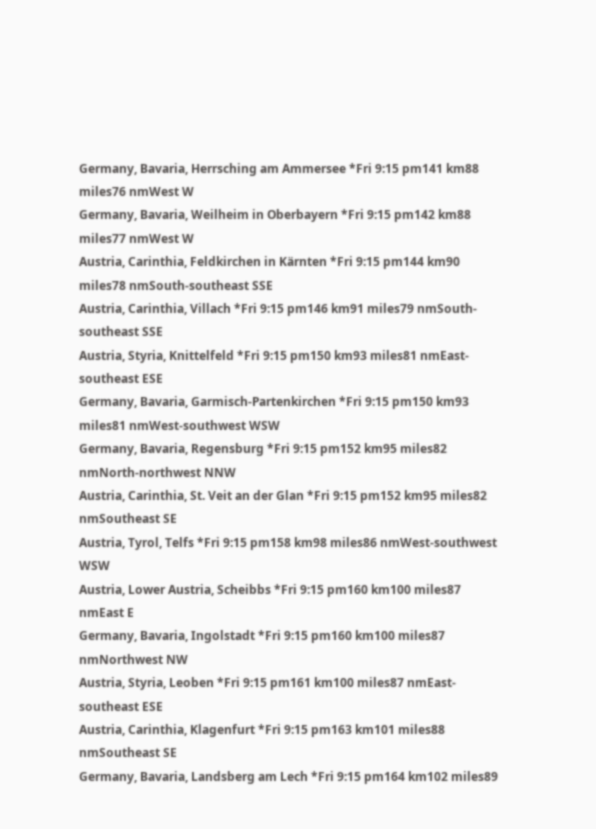Germany, Bavaria, Herrsching am Ammersee *Fri 9:15 pm141 km88 miles76 nmWest W
Germany, Bavaria, Weilheim in Oberbayern *Fri 9:15 pm142 km88 miles77 nmWest W
Austria, Carinthia, Feldkirchen in Kärnten *Fri 9:15 pm144 km90 miles78 nmSouth-southeast SSE
Austria, Carinthia, Villach *Fri 9:15 pm146 km91 miles79 nmSouth-southeast SSE
Austria, Styria, Knittelfeld *Fri 9:15 pm150 km93 miles81 nmEast-southeast ESE
Germany, Bavaria, Garmisch-Partenkirchen *Fri 9:15 pm150 km93 miles81 nmWest-southwest WSW
Germany, Bavaria, Regensburg *Fri 9:15 pm152 km95 miles82 nmNorth-northwest NNW
Austria, Carinthia, St. Veit an der Glan *Fri 9:15 pm152 km95 miles82 nmSoutheast SE
Austria, Tyrol, Telfs *Fri 9:15 pm158 km98 miles86 nmWest-southwest WSW
Austria, Lower Austria, Scheibbs *Fri 9:15 pm160 km100 miles87 nmEast E
Germany, Bavaria, Ingolstadt *Fri 9:15 pm160 km100 miles87 nmNorthwest NW
Austria, Styria, Leoben *Fri 9:15 pm161 km100 miles87 nmEast-southeast ESE
Austria, Carinthia, Klagenfurt *Fri 9:15 pm163 km101 miles88 nmSoutheast SE
Germany, Bavaria, Landsberg am Lech *Fri 9:15 pm164 km102 miles89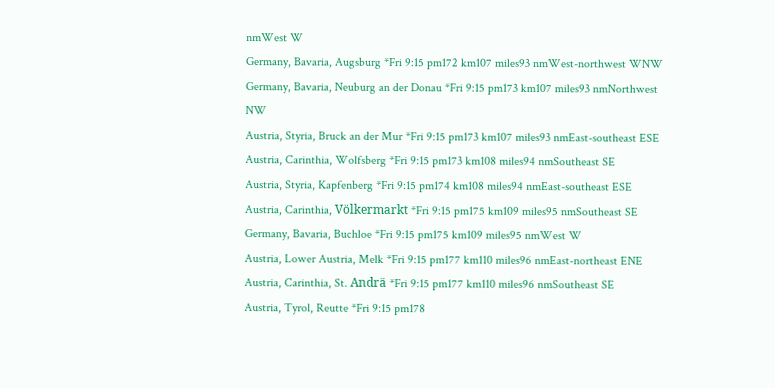nmWest W
Germany, Bavaria, Augsburg *Fri 9:15 pm172 km107 miles93 nmWest-northwest WNW
Germany, Bavaria, Neuburg an der Donau *Fri 9:15 pm173 km107 miles93 nmNorthwest NW
Austria, Styria, Bruck an der Mur *Fri 9:15 pm173 km107 miles93 nmEast-southeast ESE
Austria, Carinthia, Wolfsberg *Fri 9:15 pm173 km108 miles94 nmSoutheast SE
Austria, Styria, Kapfenberg *Fri 9:15 pm174 km108 miles94 nmEast-southeast ESE
Austria, Carinthia, Völkermarkt *Fri 9:15 pm175 km109 miles95 nmSoutheast SE
Germany, Bavaria, Buchloe *Fri 9:15 pm175 km109 miles95 nmWest W
Austria, Lower Austria, Melk *Fri 9:15 pm177 km110 miles96 nmEast-northeast ENE
Austria, Carinthia, St. Andrä *Fri 9:15 pm177 km110 miles96 nmSoutheast SE
Austria, Tyrol, Reutte *Fri 9:15 pm178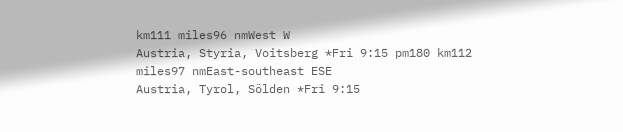km111 miles96 nmWest W
Austria, Styria, Voitsberg *Fri 9:15 pm180 km112 miles97 nmEast-southeast ESE
Austria, Tyrol, Sölden *Fri 9:15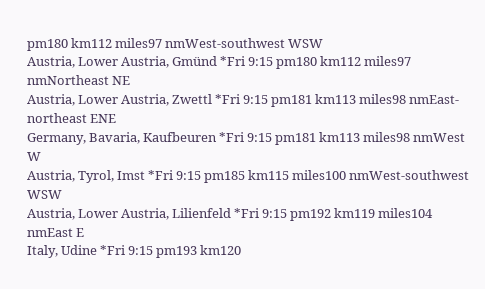pm180 km112 miles97 nmWest-southwest WSW
Austria, Lower Austria, Gmünd *Fri 9:15 pm180 km112 miles97 nmNortheast NE
Austria, Lower Austria, Zwettl *Fri 9:15 pm181 km113 miles98 nmEast-northeast ENE
Germany, Bavaria, Kaufbeuren *Fri 9:15 pm181 km113 miles98 nmWest W
Austria, Tyrol, Imst *Fri 9:15 pm185 km115 miles100 nmWest-southwest WSW
Austria, Lower Austria, Lilienfeld *Fri 9:15 pm192 km119 miles104 nmEast E
Italy, Udine *Fri 9:15 pm193 km120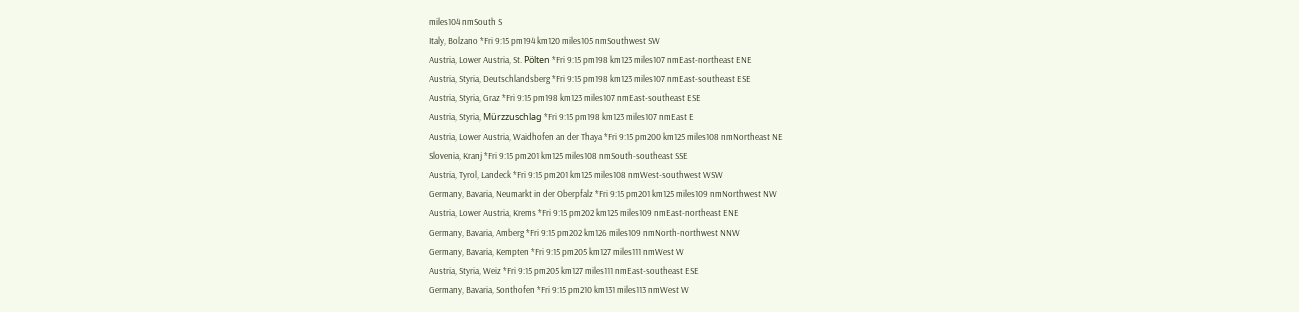miles104 nmSouth S
Italy, Bolzano *Fri 9:15 pm194 km120 miles105 nmSouthwest SW
Austria, Lower Austria, St. Pölten *Fri 9:15 pm198 km123 miles107 nmEast-northeast ENE
Austria, Styria, Deutschlandsberg *Fri 9:15 pm198 km123 miles107 nmEast-southeast ESE
Austria, Styria, Graz *Fri 9:15 pm198 km123 miles107 nmEast-southeast ESE
Austria, Styria, Mürzzuschlag *Fri 9:15 pm198 km123 miles107 nmEast E
Austria, Lower Austria, Waidhofen an der Thaya *Fri 9:15 pm200 km125 miles108 nmNortheast NE
Slovenia, Kranj *Fri 9:15 pm201 km125 miles108 nmSouth-southeast SSE
Austria, Tyrol, Landeck *Fri 9:15 pm201 km125 miles108 nmWest-southwest WSW
Germany, Bavaria, Neumarkt in der Oberpfalz *Fri 9:15 pm201 km125 miles109 nmNorthwest NW
Austria, Lower Austria, Krems *Fri 9:15 pm202 km125 miles109 nmEast-northeast ENE
Germany, Bavaria, Amberg *Fri 9:15 pm202 km126 miles109 nmNorth-northwest NNW
Germany, Bavaria, Kempten *Fri 9:15 pm205 km127 miles111 nmWest W
Austria, Styria, Weiz *Fri 9:15 pm205 km127 miles111 nmEast-southeast ESE
Germany, Bavaria, Sonthofen *Fri 9:15 pm210 km131 miles113 nmWest W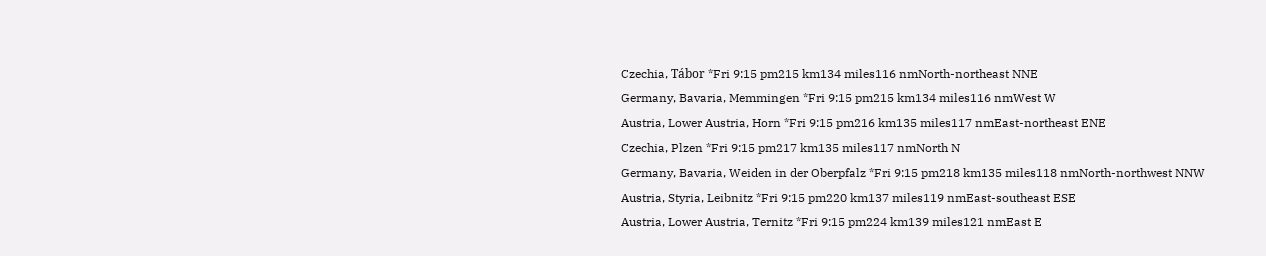Czechia, Tábor *Fri 9:15 pm215 km134 miles116 nmNorth-northeast NNE
Germany, Bavaria, Memmingen *Fri 9:15 pm215 km134 miles116 nmWest W
Austria, Lower Austria, Horn *Fri 9:15 pm216 km135 miles117 nmEast-northeast ENE
Czechia, Plzen *Fri 9:15 pm217 km135 miles117 nmNorth N
Germany, Bavaria, Weiden in der Oberpfalz *Fri 9:15 pm218 km135 miles118 nmNorth-northwest NNW
Austria, Styria, Leibnitz *Fri 9:15 pm220 km137 miles119 nmEast-southeast ESE
Austria, Lower Austria, Ternitz *Fri 9:15 pm224 km139 miles121 nmEast E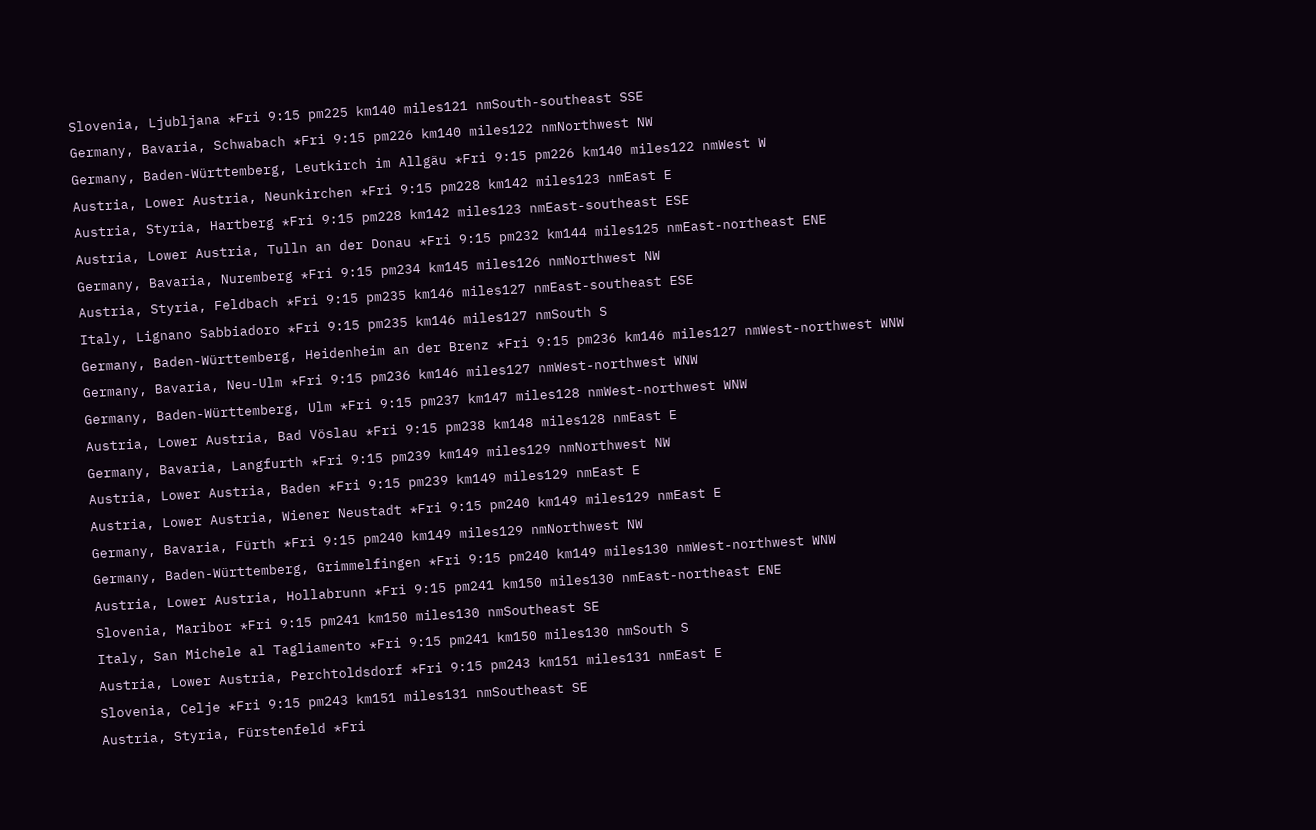Slovenia, Ljubljana *Fri 9:15 pm225 km140 miles121 nmSouth-southeast SSE
Germany, Bavaria, Schwabach *Fri 9:15 pm226 km140 miles122 nmNorthwest NW
Germany, Baden-Württemberg, Leutkirch im Allgäu *Fri 9:15 pm226 km140 miles122 nmWest W
Austria, Lower Austria, Neunkirchen *Fri 9:15 pm228 km142 miles123 nmEast E
Austria, Styria, Hartberg *Fri 9:15 pm228 km142 miles123 nmEast-southeast ESE
Austria, Lower Austria, Tulln an der Donau *Fri 9:15 pm232 km144 miles125 nmEast-northeast ENE
Germany, Bavaria, Nuremberg *Fri 9:15 pm234 km145 miles126 nmNorthwest NW
Austria, Styria, Feldbach *Fri 9:15 pm235 km146 miles127 nmEast-southeast ESE
Italy, Lignano Sabbiadoro *Fri 9:15 pm235 km146 miles127 nmSouth S
Germany, Baden-Württemberg, Heidenheim an der Brenz *Fri 9:15 pm236 km146 miles127 nmWest-northwest WNW
Germany, Bavaria, Neu-Ulm *Fri 9:15 pm236 km146 miles127 nmWest-northwest WNW
Germany, Baden-Württemberg, Ulm *Fri 9:15 pm237 km147 miles128 nmWest-northwest WNW
Austria, Lower Austria, Bad Vöslau *Fri 9:15 pm238 km148 miles128 nmEast E
Germany, Bavaria, Langfurth *Fri 9:15 pm239 km149 miles129 nmNorthwest NW
Austria, Lower Austria, Baden *Fri 9:15 pm239 km149 miles129 nmEast E
Austria, Lower Austria, Wiener Neustadt *Fri 9:15 pm240 km149 miles129 nmEast E
Germany, Bavaria, Fürth *Fri 9:15 pm240 km149 miles129 nmNorthwest NW
Germany, Baden-Württemberg, Grimmelfingen *Fri 9:15 pm240 km149 miles130 nmWest-northwest WNW
Austria, Lower Austria, Hollabrunn *Fri 9:15 pm241 km150 miles130 nmEast-northeast ENE
Slovenia, Maribor *Fri 9:15 pm241 km150 miles130 nmSoutheast SE
Italy, San Michele al Tagliamento *Fri 9:15 pm241 km150 miles130 nmSouth S
Austria, Lower Austria, Perchtoldsdorf *Fri 9:15 pm243 km151 miles131 nmEast E
Slovenia, Celje *Fri 9:15 pm243 km151 miles131 nmSoutheast SE
Austria, Styria, Fürstenfeld *Fri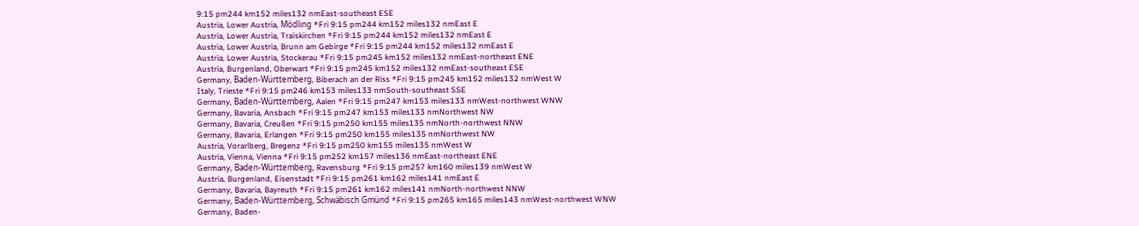9:15 pm244 km152 miles132 nmEast-southeast ESE
Austria, Lower Austria, Mödling *Fri 9:15 pm244 km152 miles132 nmEast E
Austria, Lower Austria, Traiskirchen *Fri 9:15 pm244 km152 miles132 nmEast E
Austria, Lower Austria, Brunn am Gebirge *Fri 9:15 pm244 km152 miles132 nmEast E
Austria, Lower Austria, Stockerau *Fri 9:15 pm245 km152 miles132 nmEast-northeast ENE
Austria, Burgenland, Oberwart *Fri 9:15 pm245 km152 miles132 nmEast-southeast ESE
Germany, Baden-Württemberg, Biberach an der Riss *Fri 9:15 pm245 km152 miles132 nmWest W
Italy, Trieste *Fri 9:15 pm246 km153 miles133 nmSouth-southeast SSE
Germany, Baden-Württemberg, Aalen *Fri 9:15 pm247 km153 miles133 nmWest-northwest WNW
Germany, Bavaria, Ansbach *Fri 9:15 pm247 km153 miles133 nmNorthwest NW
Germany, Bavaria, Creußen *Fri 9:15 pm250 km155 miles135 nmNorth-northwest NNW
Germany, Bavaria, Erlangen *Fri 9:15 pm250 km155 miles135 nmNorthwest NW
Austria, Vorarlberg, Bregenz *Fri 9:15 pm250 km155 miles135 nmWest W
Austria, Vienna, Vienna *Fri 9:15 pm252 km157 miles136 nmEast-northeast ENE
Germany, Baden-Württemberg, Ravensburg *Fri 9:15 pm257 km160 miles139 nmWest W
Austria, Burgenland, Eisenstadt *Fri 9:15 pm261 km162 miles141 nmEast E
Germany, Bavaria, Bayreuth *Fri 9:15 pm261 km162 miles141 nmNorth-northwest NNW
Germany, Baden-Württemberg, Schwäbisch Gmünd *Fri 9:15 pm265 km165 miles143 nmWest-northwest WNW
Germany, Baden-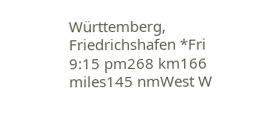Württemberg, Friedrichshafen *Fri 9:15 pm268 km166 miles145 nmWest W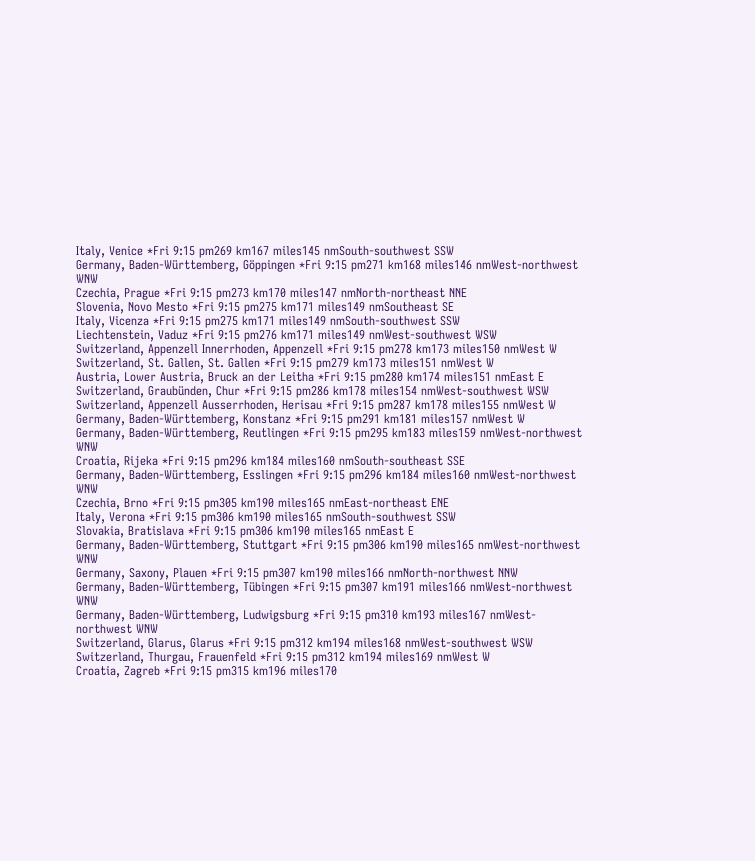Italy, Venice *Fri 9:15 pm269 km167 miles145 nmSouth-southwest SSW
Germany, Baden-Württemberg, Göppingen *Fri 9:15 pm271 km168 miles146 nmWest-northwest WNW
Czechia, Prague *Fri 9:15 pm273 km170 miles147 nmNorth-northeast NNE
Slovenia, Novo Mesto *Fri 9:15 pm275 km171 miles149 nmSoutheast SE
Italy, Vicenza *Fri 9:15 pm275 km171 miles149 nmSouth-southwest SSW
Liechtenstein, Vaduz *Fri 9:15 pm276 km171 miles149 nmWest-southwest WSW
Switzerland, Appenzell Innerrhoden, Appenzell *Fri 9:15 pm278 km173 miles150 nmWest W
Switzerland, St. Gallen, St. Gallen *Fri 9:15 pm279 km173 miles151 nmWest W
Austria, Lower Austria, Bruck an der Leitha *Fri 9:15 pm280 km174 miles151 nmEast E
Switzerland, Graubünden, Chur *Fri 9:15 pm286 km178 miles154 nmWest-southwest WSW
Switzerland, Appenzell Ausserrhoden, Herisau *Fri 9:15 pm287 km178 miles155 nmWest W
Germany, Baden-Württemberg, Konstanz *Fri 9:15 pm291 km181 miles157 nmWest W
Germany, Baden-Württemberg, Reutlingen *Fri 9:15 pm295 km183 miles159 nmWest-northwest WNW
Croatia, Rijeka *Fri 9:15 pm296 km184 miles160 nmSouth-southeast SSE
Germany, Baden-Württemberg, Esslingen *Fri 9:15 pm296 km184 miles160 nmWest-northwest WNW
Czechia, Brno *Fri 9:15 pm305 km190 miles165 nmEast-northeast ENE
Italy, Verona *Fri 9:15 pm306 km190 miles165 nmSouth-southwest SSW
Slovakia, Bratislava *Fri 9:15 pm306 km190 miles165 nmEast E
Germany, Baden-Württemberg, Stuttgart *Fri 9:15 pm306 km190 miles165 nmWest-northwest WNW
Germany, Saxony, Plauen *Fri 9:15 pm307 km190 miles166 nmNorth-northwest NNW
Germany, Baden-Württemberg, Tübingen *Fri 9:15 pm307 km191 miles166 nmWest-northwest WNW
Germany, Baden-Württemberg, Ludwigsburg *Fri 9:15 pm310 km193 miles167 nmWest-northwest WNW
Switzerland, Glarus, Glarus *Fri 9:15 pm312 km194 miles168 nmWest-southwest WSW
Switzerland, Thurgau, Frauenfeld *Fri 9:15 pm312 km194 miles169 nmWest W
Croatia, Zagreb *Fri 9:15 pm315 km196 miles170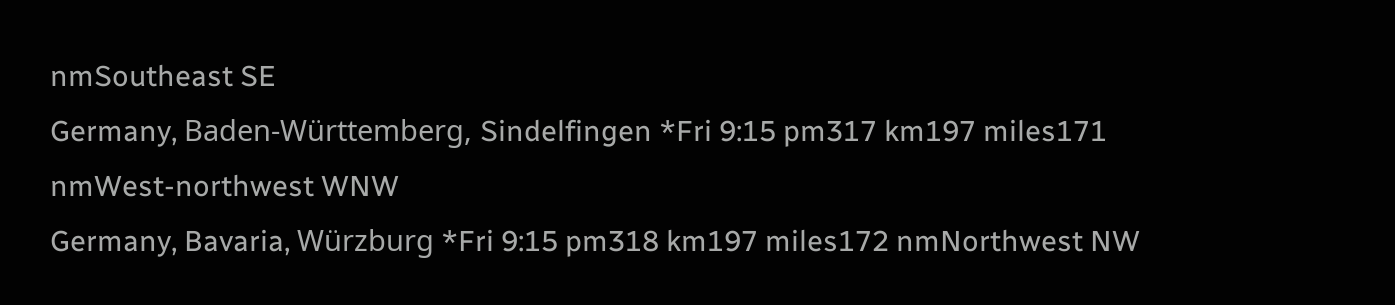nmSoutheast SE
Germany, Baden-Württemberg, Sindelfingen *Fri 9:15 pm317 km197 miles171 nmWest-northwest WNW
Germany, Bavaria, Würzburg *Fri 9:15 pm318 km197 miles172 nmNorthwest NW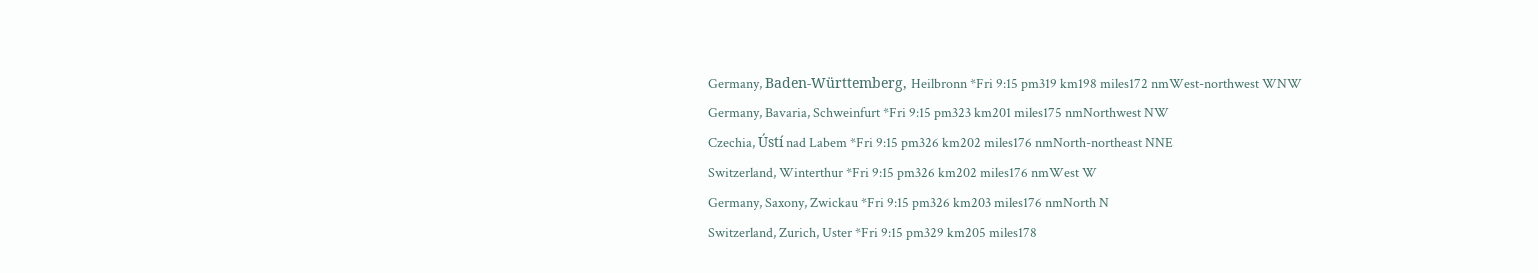Germany, Baden-Württemberg, Heilbronn *Fri 9:15 pm319 km198 miles172 nmWest-northwest WNW
Germany, Bavaria, Schweinfurt *Fri 9:15 pm323 km201 miles175 nmNorthwest NW
Czechia, Ústí nad Labem *Fri 9:15 pm326 km202 miles176 nmNorth-northeast NNE
Switzerland, Winterthur *Fri 9:15 pm326 km202 miles176 nmWest W
Germany, Saxony, Zwickau *Fri 9:15 pm326 km203 miles176 nmNorth N
Switzerland, Zurich, Uster *Fri 9:15 pm329 km205 miles178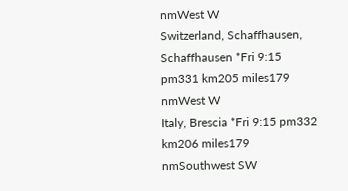nmWest W
Switzerland, Schaffhausen, Schaffhausen *Fri 9:15 pm331 km205 miles179 nmWest W
Italy, Brescia *Fri 9:15 pm332 km206 miles179 nmSouthwest SW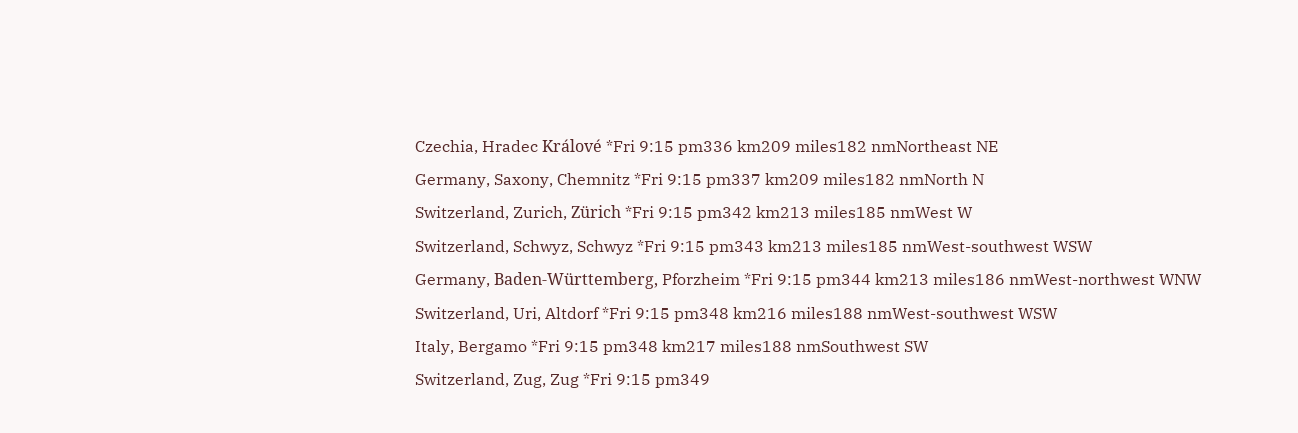Czechia, Hradec Králové *Fri 9:15 pm336 km209 miles182 nmNortheast NE
Germany, Saxony, Chemnitz *Fri 9:15 pm337 km209 miles182 nmNorth N
Switzerland, Zurich, Zürich *Fri 9:15 pm342 km213 miles185 nmWest W
Switzerland, Schwyz, Schwyz *Fri 9:15 pm343 km213 miles185 nmWest-southwest WSW
Germany, Baden-Württemberg, Pforzheim *Fri 9:15 pm344 km213 miles186 nmWest-northwest WNW
Switzerland, Uri, Altdorf *Fri 9:15 pm348 km216 miles188 nmWest-southwest WSW
Italy, Bergamo *Fri 9:15 pm348 km217 miles188 nmSouthwest SW
Switzerland, Zug, Zug *Fri 9:15 pm349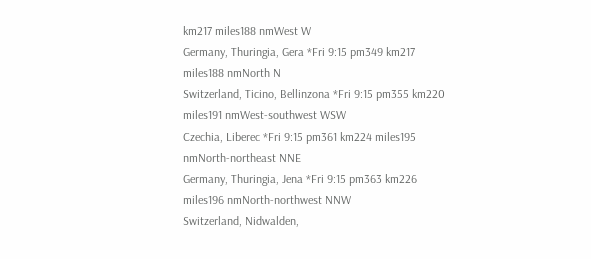km217 miles188 nmWest W
Germany, Thuringia, Gera *Fri 9:15 pm349 km217 miles188 nmNorth N
Switzerland, Ticino, Bellinzona *Fri 9:15 pm355 km220 miles191 nmWest-southwest WSW
Czechia, Liberec *Fri 9:15 pm361 km224 miles195 nmNorth-northeast NNE
Germany, Thuringia, Jena *Fri 9:15 pm363 km226 miles196 nmNorth-northwest NNW
Switzerland, Nidwalden,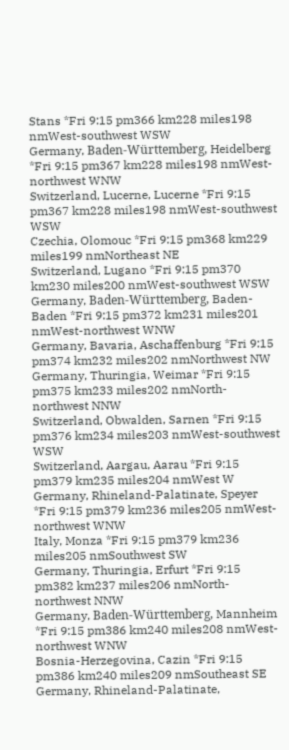Stans *Fri 9:15 pm366 km228 miles198 nmWest-southwest WSW
Germany, Baden-Württemberg, Heidelberg *Fri 9:15 pm367 km228 miles198 nmWest-northwest WNW
Switzerland, Lucerne, Lucerne *Fri 9:15 pm367 km228 miles198 nmWest-southwest WSW
Czechia, Olomouc *Fri 9:15 pm368 km229 miles199 nmNortheast NE
Switzerland, Lugano *Fri 9:15 pm370 km230 miles200 nmWest-southwest WSW
Germany, Baden-Württemberg, Baden-Baden *Fri 9:15 pm372 km231 miles201 nmWest-northwest WNW
Germany, Bavaria, Aschaffenburg *Fri 9:15 pm374 km232 miles202 nmNorthwest NW
Germany, Thuringia, Weimar *Fri 9:15 pm375 km233 miles202 nmNorth-northwest NNW
Switzerland, Obwalden, Sarnen *Fri 9:15 pm376 km234 miles203 nmWest-southwest WSW
Switzerland, Aargau, Aarau *Fri 9:15 pm379 km235 miles204 nmWest W
Germany, Rhineland-Palatinate, Speyer *Fri 9:15 pm379 km236 miles205 nmWest-northwest WNW
Italy, Monza *Fri 9:15 pm379 km236 miles205 nmSouthwest SW
Germany, Thuringia, Erfurt *Fri 9:15 pm382 km237 miles206 nmNorth-northwest NNW
Germany, Baden-Württemberg, Mannheim *Fri 9:15 pm386 km240 miles208 nmWest-northwest WNW
Bosnia-Herzegovina, Cazin *Fri 9:15 pm386 km240 miles209 nmSoutheast SE
Germany, Rhineland-Palatinate,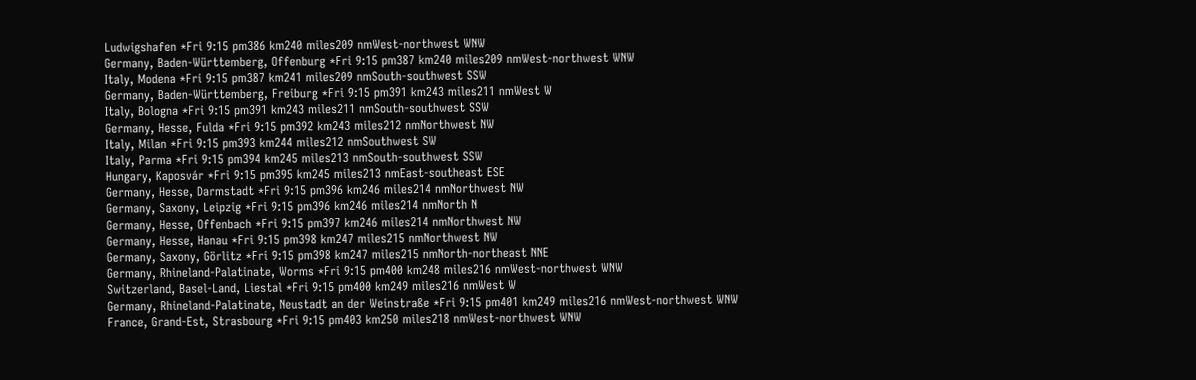Ludwigshafen *Fri 9:15 pm386 km240 miles209 nmWest-northwest WNW
Germany, Baden-Württemberg, Offenburg *Fri 9:15 pm387 km240 miles209 nmWest-northwest WNW
Italy, Modena *Fri 9:15 pm387 km241 miles209 nmSouth-southwest SSW
Germany, Baden-Württemberg, Freiburg *Fri 9:15 pm391 km243 miles211 nmWest W
Italy, Bologna *Fri 9:15 pm391 km243 miles211 nmSouth-southwest SSW
Germany, Hesse, Fulda *Fri 9:15 pm392 km243 miles212 nmNorthwest NW
Italy, Milan *Fri 9:15 pm393 km244 miles212 nmSouthwest SW
Italy, Parma *Fri 9:15 pm394 km245 miles213 nmSouth-southwest SSW
Hungary, Kaposvár *Fri 9:15 pm395 km245 miles213 nmEast-southeast ESE
Germany, Hesse, Darmstadt *Fri 9:15 pm396 km246 miles214 nmNorthwest NW
Germany, Saxony, Leipzig *Fri 9:15 pm396 km246 miles214 nmNorth N
Germany, Hesse, Offenbach *Fri 9:15 pm397 km246 miles214 nmNorthwest NW
Germany, Hesse, Hanau *Fri 9:15 pm398 km247 miles215 nmNorthwest NW
Germany, Saxony, Görlitz *Fri 9:15 pm398 km247 miles215 nmNorth-northeast NNE
Germany, Rhineland-Palatinate, Worms *Fri 9:15 pm400 km248 miles216 nmWest-northwest WNW
Switzerland, Basel-Land, Liestal *Fri 9:15 pm400 km249 miles216 nmWest W
Germany, Rhineland-Palatinate, Neustadt an der Weinstraße *Fri 9:15 pm401 km249 miles216 nmWest-northwest WNW
France, Grand-Est, Strasbourg *Fri 9:15 pm403 km250 miles218 nmWest-northwest WNW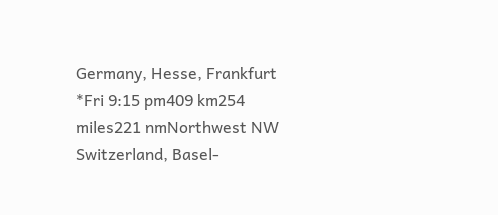Germany, Hesse, Frankfurt *Fri 9:15 pm409 km254 miles221 nmNorthwest NW
Switzerland, Basel-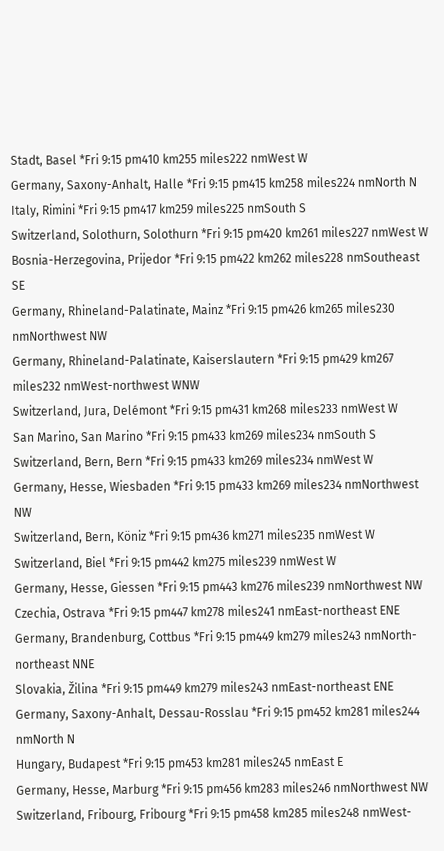Stadt, Basel *Fri 9:15 pm410 km255 miles222 nmWest W
Germany, Saxony-Anhalt, Halle *Fri 9:15 pm415 km258 miles224 nmNorth N
Italy, Rimini *Fri 9:15 pm417 km259 miles225 nmSouth S
Switzerland, Solothurn, Solothurn *Fri 9:15 pm420 km261 miles227 nmWest W
Bosnia-Herzegovina, Prijedor *Fri 9:15 pm422 km262 miles228 nmSoutheast SE
Germany, Rhineland-Palatinate, Mainz *Fri 9:15 pm426 km265 miles230 nmNorthwest NW
Germany, Rhineland-Palatinate, Kaiserslautern *Fri 9:15 pm429 km267 miles232 nmWest-northwest WNW
Switzerland, Jura, Delémont *Fri 9:15 pm431 km268 miles233 nmWest W
San Marino, San Marino *Fri 9:15 pm433 km269 miles234 nmSouth S
Switzerland, Bern, Bern *Fri 9:15 pm433 km269 miles234 nmWest W
Germany, Hesse, Wiesbaden *Fri 9:15 pm433 km269 miles234 nmNorthwest NW
Switzerland, Bern, Köniz *Fri 9:15 pm436 km271 miles235 nmWest W
Switzerland, Biel *Fri 9:15 pm442 km275 miles239 nmWest W
Germany, Hesse, Giessen *Fri 9:15 pm443 km276 miles239 nmNorthwest NW
Czechia, Ostrava *Fri 9:15 pm447 km278 miles241 nmEast-northeast ENE
Germany, Brandenburg, Cottbus *Fri 9:15 pm449 km279 miles243 nmNorth-northeast NNE
Slovakia, Žilina *Fri 9:15 pm449 km279 miles243 nmEast-northeast ENE
Germany, Saxony-Anhalt, Dessau-Rosslau *Fri 9:15 pm452 km281 miles244 nmNorth N
Hungary, Budapest *Fri 9:15 pm453 km281 miles245 nmEast E
Germany, Hesse, Marburg *Fri 9:15 pm456 km283 miles246 nmNorthwest NW
Switzerland, Fribourg, Fribourg *Fri 9:15 pm458 km285 miles248 nmWest-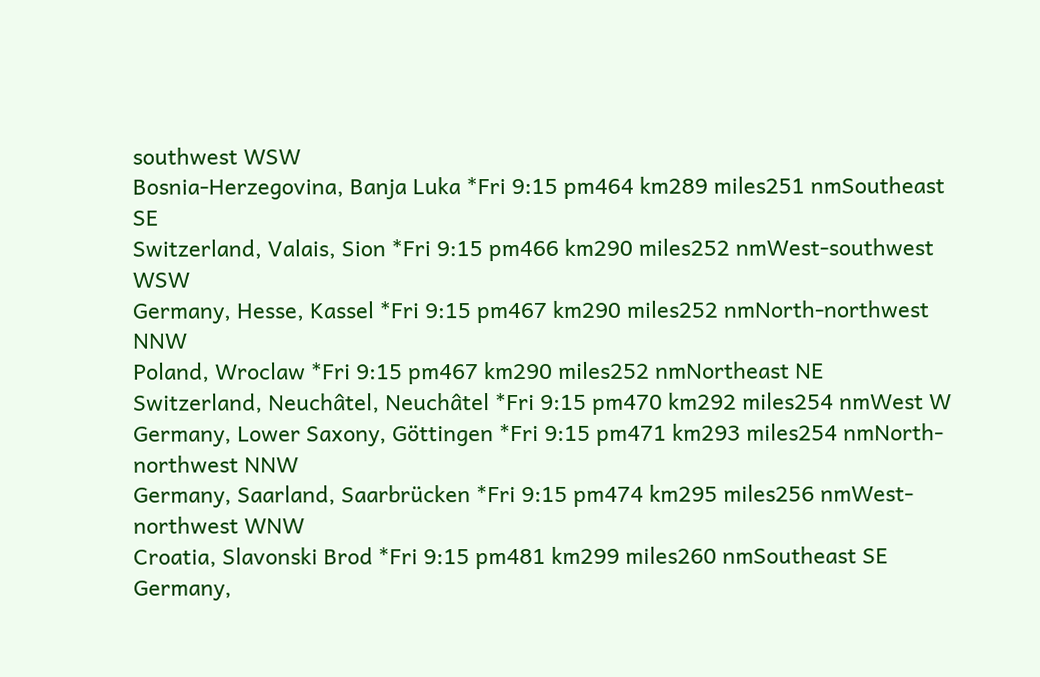southwest WSW
Bosnia-Herzegovina, Banja Luka *Fri 9:15 pm464 km289 miles251 nmSoutheast SE
Switzerland, Valais, Sion *Fri 9:15 pm466 km290 miles252 nmWest-southwest WSW
Germany, Hesse, Kassel *Fri 9:15 pm467 km290 miles252 nmNorth-northwest NNW
Poland, Wroclaw *Fri 9:15 pm467 km290 miles252 nmNortheast NE
Switzerland, Neuchâtel, Neuchâtel *Fri 9:15 pm470 km292 miles254 nmWest W
Germany, Lower Saxony, Göttingen *Fri 9:15 pm471 km293 miles254 nmNorth-northwest NNW
Germany, Saarland, Saarbrücken *Fri 9:15 pm474 km295 miles256 nmWest-northwest WNW
Croatia, Slavonski Brod *Fri 9:15 pm481 km299 miles260 nmSoutheast SE
Germany,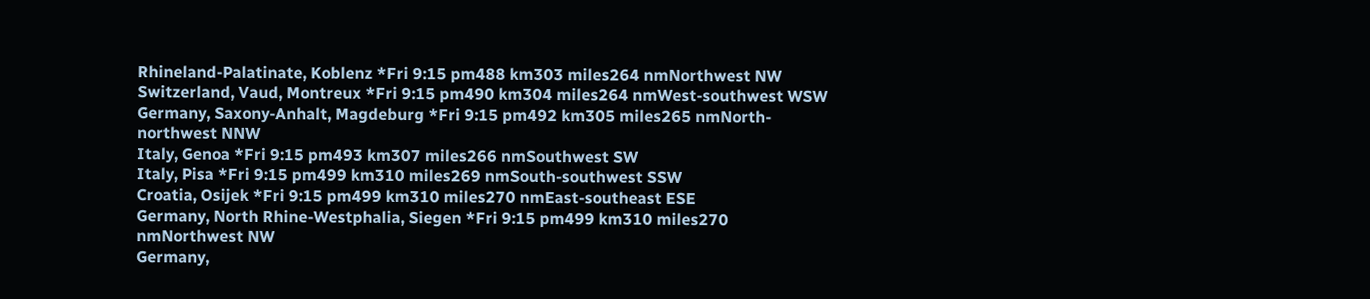Rhineland-Palatinate, Koblenz *Fri 9:15 pm488 km303 miles264 nmNorthwest NW
Switzerland, Vaud, Montreux *Fri 9:15 pm490 km304 miles264 nmWest-southwest WSW
Germany, Saxony-Anhalt, Magdeburg *Fri 9:15 pm492 km305 miles265 nmNorth-northwest NNW
Italy, Genoa *Fri 9:15 pm493 km307 miles266 nmSouthwest SW
Italy, Pisa *Fri 9:15 pm499 km310 miles269 nmSouth-southwest SSW
Croatia, Osijek *Fri 9:15 pm499 km310 miles270 nmEast-southeast ESE
Germany, North Rhine-Westphalia, Siegen *Fri 9:15 pm499 km310 miles270 nmNorthwest NW
Germany,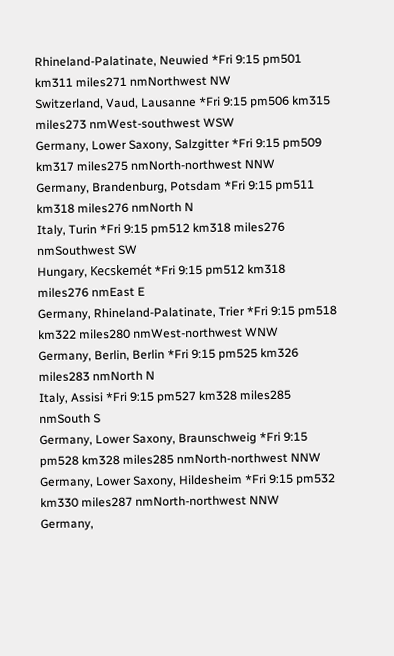Rhineland-Palatinate, Neuwied *Fri 9:15 pm501 km311 miles271 nmNorthwest NW
Switzerland, Vaud, Lausanne *Fri 9:15 pm506 km315 miles273 nmWest-southwest WSW
Germany, Lower Saxony, Salzgitter *Fri 9:15 pm509 km317 miles275 nmNorth-northwest NNW
Germany, Brandenburg, Potsdam *Fri 9:15 pm511 km318 miles276 nmNorth N
Italy, Turin *Fri 9:15 pm512 km318 miles276 nmSouthwest SW
Hungary, Kecskemét *Fri 9:15 pm512 km318 miles276 nmEast E
Germany, Rhineland-Palatinate, Trier *Fri 9:15 pm518 km322 miles280 nmWest-northwest WNW
Germany, Berlin, Berlin *Fri 9:15 pm525 km326 miles283 nmNorth N
Italy, Assisi *Fri 9:15 pm527 km328 miles285 nmSouth S
Germany, Lower Saxony, Braunschweig *Fri 9:15 pm528 km328 miles285 nmNorth-northwest NNW
Germany, Lower Saxony, Hildesheim *Fri 9:15 pm532 km330 miles287 nmNorth-northwest NNW
Germany,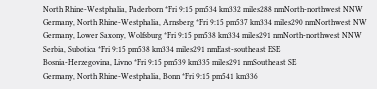North Rhine-Westphalia, Paderborn *Fri 9:15 pm534 km332 miles288 nmNorth-northwest NNW
Germany, North Rhine-Westphalia, Arnsberg *Fri 9:15 pm537 km334 miles290 nmNorthwest NW
Germany, Lower Saxony, Wolfsburg *Fri 9:15 pm538 km334 miles291 nmNorth-northwest NNW
Serbia, Subotica *Fri 9:15 pm538 km334 miles291 nmEast-southeast ESE
Bosnia-Herzegovina, Livno *Fri 9:15 pm539 km335 miles291 nmSoutheast SE
Germany, North Rhine-Westphalia, Bonn *Fri 9:15 pm541 km336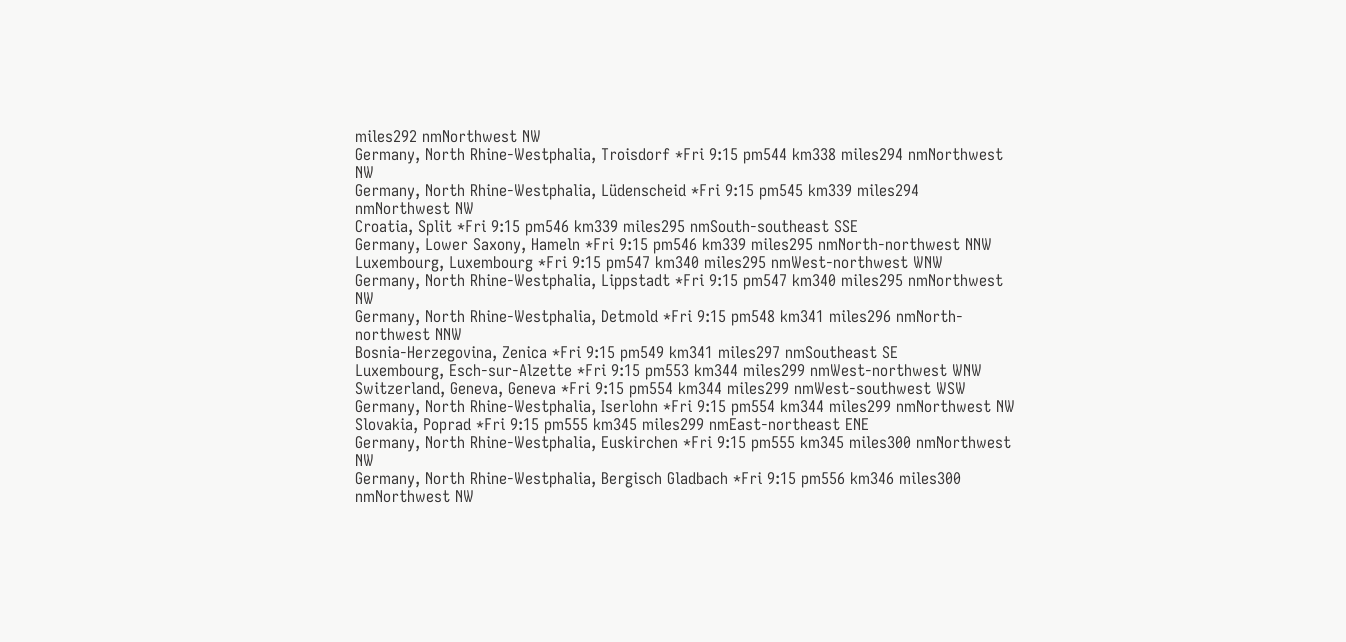miles292 nmNorthwest NW
Germany, North Rhine-Westphalia, Troisdorf *Fri 9:15 pm544 km338 miles294 nmNorthwest NW
Germany, North Rhine-Westphalia, Lüdenscheid *Fri 9:15 pm545 km339 miles294 nmNorthwest NW
Croatia, Split *Fri 9:15 pm546 km339 miles295 nmSouth-southeast SSE
Germany, Lower Saxony, Hameln *Fri 9:15 pm546 km339 miles295 nmNorth-northwest NNW
Luxembourg, Luxembourg *Fri 9:15 pm547 km340 miles295 nmWest-northwest WNW
Germany, North Rhine-Westphalia, Lippstadt *Fri 9:15 pm547 km340 miles295 nmNorthwest NW
Germany, North Rhine-Westphalia, Detmold *Fri 9:15 pm548 km341 miles296 nmNorth-northwest NNW
Bosnia-Herzegovina, Zenica *Fri 9:15 pm549 km341 miles297 nmSoutheast SE
Luxembourg, Esch-sur-Alzette *Fri 9:15 pm553 km344 miles299 nmWest-northwest WNW
Switzerland, Geneva, Geneva *Fri 9:15 pm554 km344 miles299 nmWest-southwest WSW
Germany, North Rhine-Westphalia, Iserlohn *Fri 9:15 pm554 km344 miles299 nmNorthwest NW
Slovakia, Poprad *Fri 9:15 pm555 km345 miles299 nmEast-northeast ENE
Germany, North Rhine-Westphalia, Euskirchen *Fri 9:15 pm555 km345 miles300 nmNorthwest NW
Germany, North Rhine-Westphalia, Bergisch Gladbach *Fri 9:15 pm556 km346 miles300 nmNorthwest NW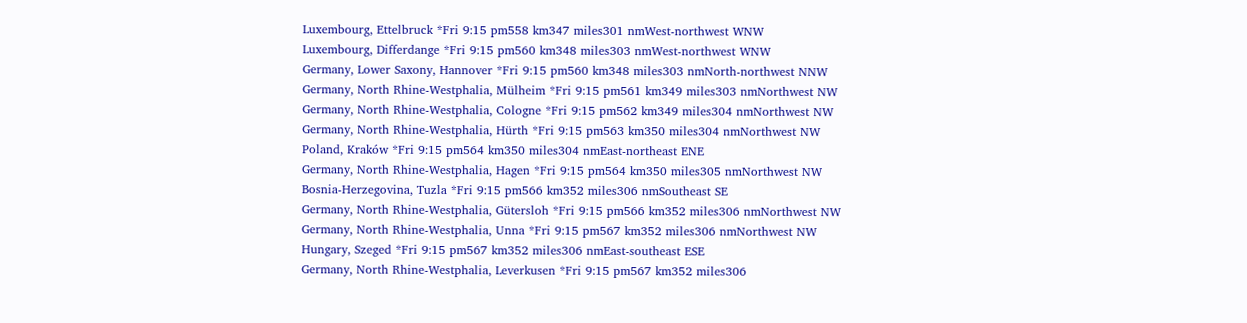Luxembourg, Ettelbruck *Fri 9:15 pm558 km347 miles301 nmWest-northwest WNW
Luxembourg, Differdange *Fri 9:15 pm560 km348 miles303 nmWest-northwest WNW
Germany, Lower Saxony, Hannover *Fri 9:15 pm560 km348 miles303 nmNorth-northwest NNW
Germany, North Rhine-Westphalia, Mülheim *Fri 9:15 pm561 km349 miles303 nmNorthwest NW
Germany, North Rhine-Westphalia, Cologne *Fri 9:15 pm562 km349 miles304 nmNorthwest NW
Germany, North Rhine-Westphalia, Hürth *Fri 9:15 pm563 km350 miles304 nmNorthwest NW
Poland, Kraków *Fri 9:15 pm564 km350 miles304 nmEast-northeast ENE
Germany, North Rhine-Westphalia, Hagen *Fri 9:15 pm564 km350 miles305 nmNorthwest NW
Bosnia-Herzegovina, Tuzla *Fri 9:15 pm566 km352 miles306 nmSoutheast SE
Germany, North Rhine-Westphalia, Gütersloh *Fri 9:15 pm566 km352 miles306 nmNorthwest NW
Germany, North Rhine-Westphalia, Unna *Fri 9:15 pm567 km352 miles306 nmNorthwest NW
Hungary, Szeged *Fri 9:15 pm567 km352 miles306 nmEast-southeast ESE
Germany, North Rhine-Westphalia, Leverkusen *Fri 9:15 pm567 km352 miles306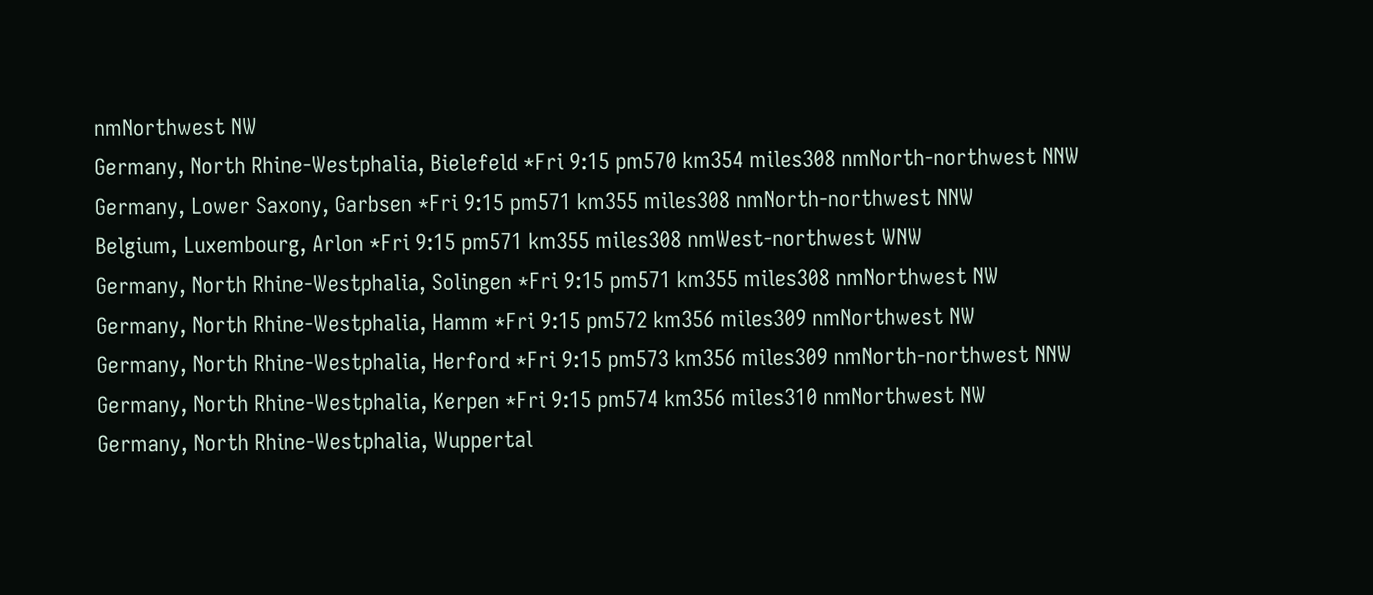nmNorthwest NW
Germany, North Rhine-Westphalia, Bielefeld *Fri 9:15 pm570 km354 miles308 nmNorth-northwest NNW
Germany, Lower Saxony, Garbsen *Fri 9:15 pm571 km355 miles308 nmNorth-northwest NNW
Belgium, Luxembourg, Arlon *Fri 9:15 pm571 km355 miles308 nmWest-northwest WNW
Germany, North Rhine-Westphalia, Solingen *Fri 9:15 pm571 km355 miles308 nmNorthwest NW
Germany, North Rhine-Westphalia, Hamm *Fri 9:15 pm572 km356 miles309 nmNorthwest NW
Germany, North Rhine-Westphalia, Herford *Fri 9:15 pm573 km356 miles309 nmNorth-northwest NNW
Germany, North Rhine-Westphalia, Kerpen *Fri 9:15 pm574 km356 miles310 nmNorthwest NW
Germany, North Rhine-Westphalia, Wuppertal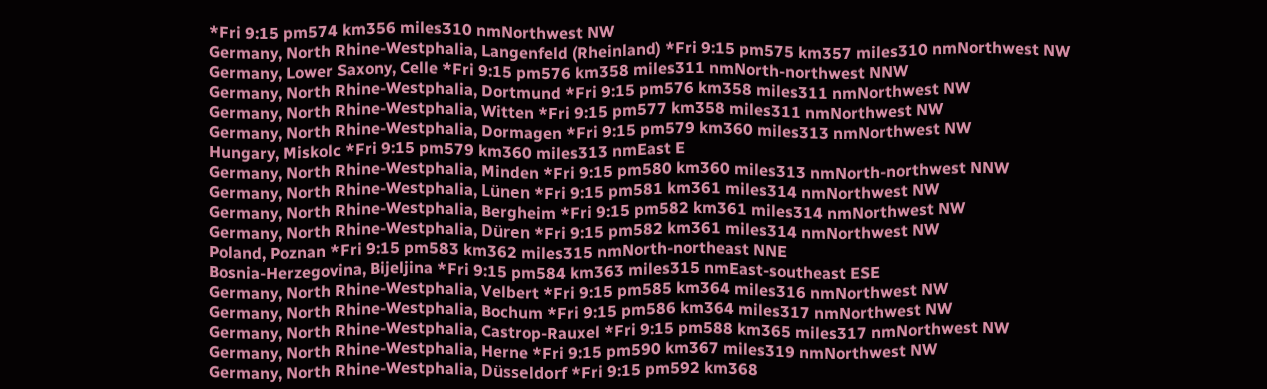*Fri 9:15 pm574 km356 miles310 nmNorthwest NW
Germany, North Rhine-Westphalia, Langenfeld (Rheinland) *Fri 9:15 pm575 km357 miles310 nmNorthwest NW
Germany, Lower Saxony, Celle *Fri 9:15 pm576 km358 miles311 nmNorth-northwest NNW
Germany, North Rhine-Westphalia, Dortmund *Fri 9:15 pm576 km358 miles311 nmNorthwest NW
Germany, North Rhine-Westphalia, Witten *Fri 9:15 pm577 km358 miles311 nmNorthwest NW
Germany, North Rhine-Westphalia, Dormagen *Fri 9:15 pm579 km360 miles313 nmNorthwest NW
Hungary, Miskolc *Fri 9:15 pm579 km360 miles313 nmEast E
Germany, North Rhine-Westphalia, Minden *Fri 9:15 pm580 km360 miles313 nmNorth-northwest NNW
Germany, North Rhine-Westphalia, Lünen *Fri 9:15 pm581 km361 miles314 nmNorthwest NW
Germany, North Rhine-Westphalia, Bergheim *Fri 9:15 pm582 km361 miles314 nmNorthwest NW
Germany, North Rhine-Westphalia, Düren *Fri 9:15 pm582 km361 miles314 nmNorthwest NW
Poland, Poznan *Fri 9:15 pm583 km362 miles315 nmNorth-northeast NNE
Bosnia-Herzegovina, Bijeljina *Fri 9:15 pm584 km363 miles315 nmEast-southeast ESE
Germany, North Rhine-Westphalia, Velbert *Fri 9:15 pm585 km364 miles316 nmNorthwest NW
Germany, North Rhine-Westphalia, Bochum *Fri 9:15 pm586 km364 miles317 nmNorthwest NW
Germany, North Rhine-Westphalia, Castrop-Rauxel *Fri 9:15 pm588 km365 miles317 nmNorthwest NW
Germany, North Rhine-Westphalia, Herne *Fri 9:15 pm590 km367 miles319 nmNorthwest NW
Germany, North Rhine-Westphalia, Düsseldorf *Fri 9:15 pm592 km368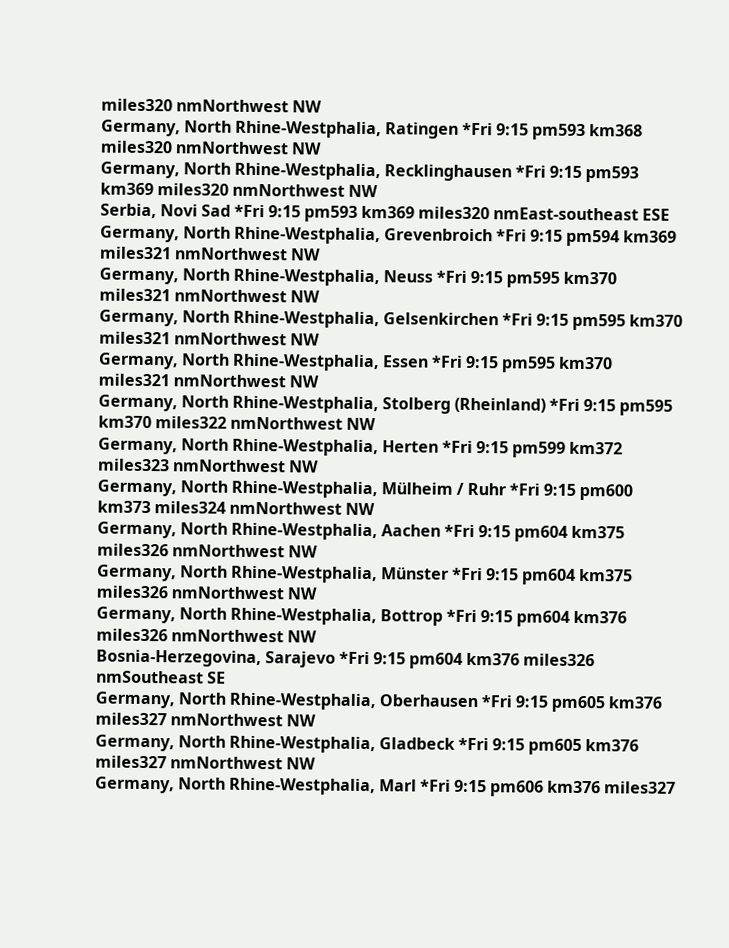miles320 nmNorthwest NW
Germany, North Rhine-Westphalia, Ratingen *Fri 9:15 pm593 km368 miles320 nmNorthwest NW
Germany, North Rhine-Westphalia, Recklinghausen *Fri 9:15 pm593 km369 miles320 nmNorthwest NW
Serbia, Novi Sad *Fri 9:15 pm593 km369 miles320 nmEast-southeast ESE
Germany, North Rhine-Westphalia, Grevenbroich *Fri 9:15 pm594 km369 miles321 nmNorthwest NW
Germany, North Rhine-Westphalia, Neuss *Fri 9:15 pm595 km370 miles321 nmNorthwest NW
Germany, North Rhine-Westphalia, Gelsenkirchen *Fri 9:15 pm595 km370 miles321 nmNorthwest NW
Germany, North Rhine-Westphalia, Essen *Fri 9:15 pm595 km370 miles321 nmNorthwest NW
Germany, North Rhine-Westphalia, Stolberg (Rheinland) *Fri 9:15 pm595 km370 miles322 nmNorthwest NW
Germany, North Rhine-Westphalia, Herten *Fri 9:15 pm599 km372 miles323 nmNorthwest NW
Germany, North Rhine-Westphalia, Mülheim / Ruhr *Fri 9:15 pm600 km373 miles324 nmNorthwest NW
Germany, North Rhine-Westphalia, Aachen *Fri 9:15 pm604 km375 miles326 nmNorthwest NW
Germany, North Rhine-Westphalia, Münster *Fri 9:15 pm604 km375 miles326 nmNorthwest NW
Germany, North Rhine-Westphalia, Bottrop *Fri 9:15 pm604 km376 miles326 nmNorthwest NW
Bosnia-Herzegovina, Sarajevo *Fri 9:15 pm604 km376 miles326 nmSoutheast SE
Germany, North Rhine-Westphalia, Oberhausen *Fri 9:15 pm605 km376 miles327 nmNorthwest NW
Germany, North Rhine-Westphalia, Gladbeck *Fri 9:15 pm605 km376 miles327 nmNorthwest NW
Germany, North Rhine-Westphalia, Marl *Fri 9:15 pm606 km376 miles327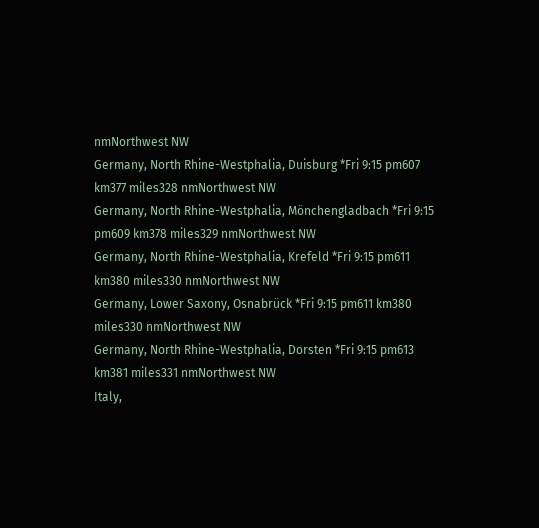nmNorthwest NW
Germany, North Rhine-Westphalia, Duisburg *Fri 9:15 pm607 km377 miles328 nmNorthwest NW
Germany, North Rhine-Westphalia, Mönchengladbach *Fri 9:15 pm609 km378 miles329 nmNorthwest NW
Germany, North Rhine-Westphalia, Krefeld *Fri 9:15 pm611 km380 miles330 nmNorthwest NW
Germany, Lower Saxony, Osnabrück *Fri 9:15 pm611 km380 miles330 nmNorthwest NW
Germany, North Rhine-Westphalia, Dorsten *Fri 9:15 pm613 km381 miles331 nmNorthwest NW
Italy,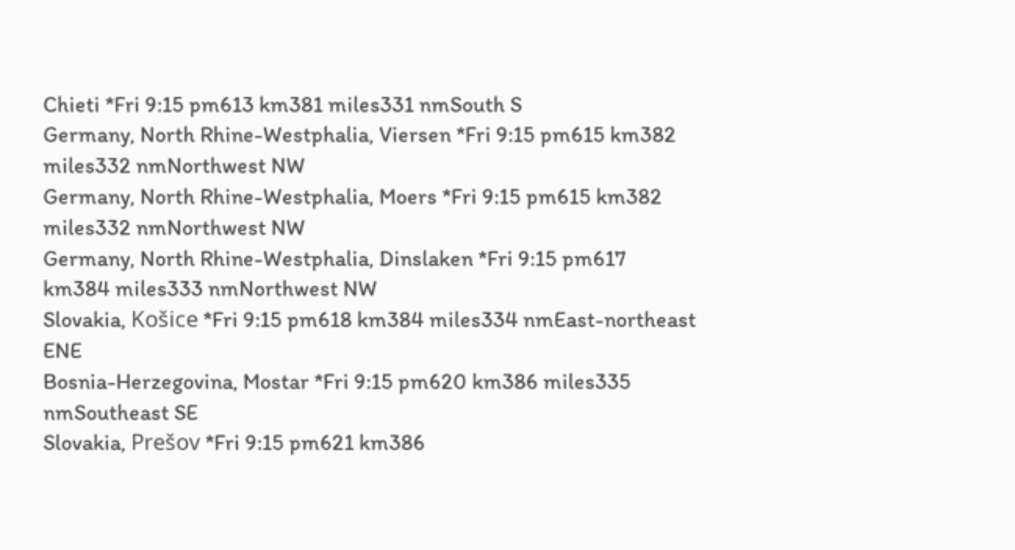Chieti *Fri 9:15 pm613 km381 miles331 nmSouth S
Germany, North Rhine-Westphalia, Viersen *Fri 9:15 pm615 km382 miles332 nmNorthwest NW
Germany, North Rhine-Westphalia, Moers *Fri 9:15 pm615 km382 miles332 nmNorthwest NW
Germany, North Rhine-Westphalia, Dinslaken *Fri 9:15 pm617 km384 miles333 nmNorthwest NW
Slovakia, Košice *Fri 9:15 pm618 km384 miles334 nmEast-northeast ENE
Bosnia-Herzegovina, Mostar *Fri 9:15 pm620 km386 miles335 nmSoutheast SE
Slovakia, Prešov *Fri 9:15 pm621 km386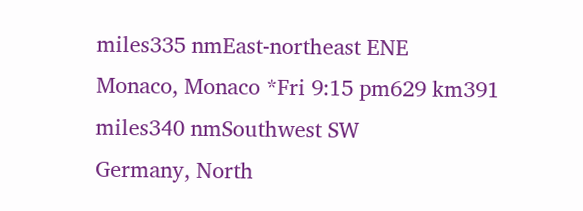miles335 nmEast-northeast ENE
Monaco, Monaco *Fri 9:15 pm629 km391 miles340 nmSouthwest SW
Germany, North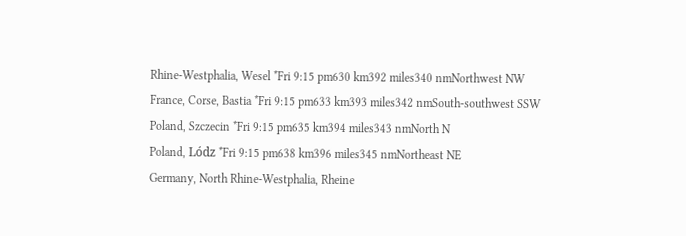Rhine-Westphalia, Wesel *Fri 9:15 pm630 km392 miles340 nmNorthwest NW
France, Corse, Bastia *Fri 9:15 pm633 km393 miles342 nmSouth-southwest SSW
Poland, Szczecin *Fri 9:15 pm635 km394 miles343 nmNorth N
Poland, Lódz *Fri 9:15 pm638 km396 miles345 nmNortheast NE
Germany, North Rhine-Westphalia, Rheine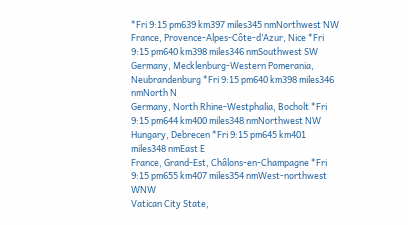*Fri 9:15 pm639 km397 miles345 nmNorthwest NW
France, Provence-Alpes-Côte-d’Azur, Nice *Fri 9:15 pm640 km398 miles346 nmSouthwest SW
Germany, Mecklenburg-Western Pomerania, Neubrandenburg *Fri 9:15 pm640 km398 miles346 nmNorth N
Germany, North Rhine-Westphalia, Bocholt *Fri 9:15 pm644 km400 miles348 nmNorthwest NW
Hungary, Debrecen *Fri 9:15 pm645 km401 miles348 nmEast E
France, Grand-Est, Châlons-en-Champagne *Fri 9:15 pm655 km407 miles354 nmWest-northwest WNW
Vatican City State,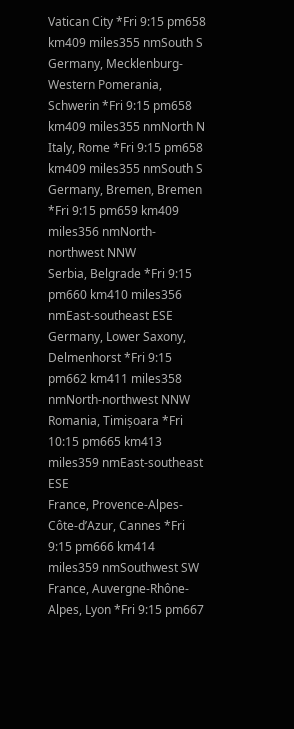Vatican City *Fri 9:15 pm658 km409 miles355 nmSouth S
Germany, Mecklenburg-Western Pomerania, Schwerin *Fri 9:15 pm658 km409 miles355 nmNorth N
Italy, Rome *Fri 9:15 pm658 km409 miles355 nmSouth S
Germany, Bremen, Bremen *Fri 9:15 pm659 km409 miles356 nmNorth-northwest NNW
Serbia, Belgrade *Fri 9:15 pm660 km410 miles356 nmEast-southeast ESE
Germany, Lower Saxony, Delmenhorst *Fri 9:15 pm662 km411 miles358 nmNorth-northwest NNW
Romania, Timișoara *Fri 10:15 pm665 km413 miles359 nmEast-southeast ESE
France, Provence-Alpes-Côte-d’Azur, Cannes *Fri 9:15 pm666 km414 miles359 nmSouthwest SW
France, Auvergne-Rhône-Alpes, Lyon *Fri 9:15 pm667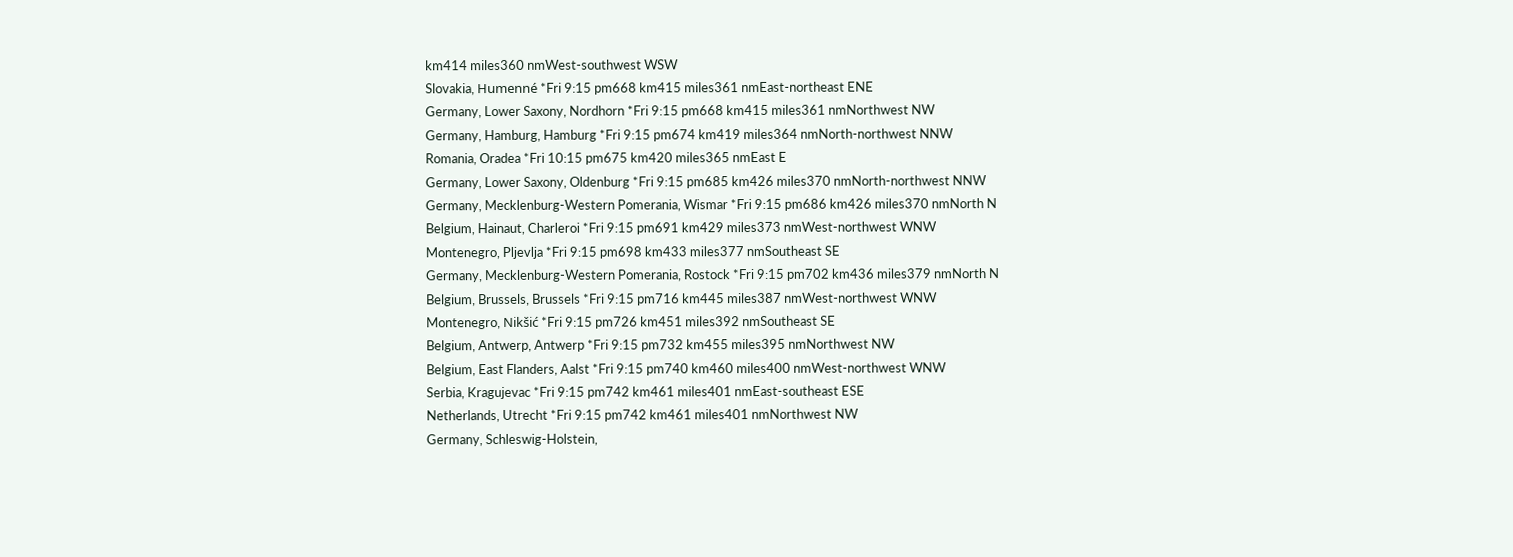km414 miles360 nmWest-southwest WSW
Slovakia, Humenné *Fri 9:15 pm668 km415 miles361 nmEast-northeast ENE
Germany, Lower Saxony, Nordhorn *Fri 9:15 pm668 km415 miles361 nmNorthwest NW
Germany, Hamburg, Hamburg *Fri 9:15 pm674 km419 miles364 nmNorth-northwest NNW
Romania, Oradea *Fri 10:15 pm675 km420 miles365 nmEast E
Germany, Lower Saxony, Oldenburg *Fri 9:15 pm685 km426 miles370 nmNorth-northwest NNW
Germany, Mecklenburg-Western Pomerania, Wismar *Fri 9:15 pm686 km426 miles370 nmNorth N
Belgium, Hainaut, Charleroi *Fri 9:15 pm691 km429 miles373 nmWest-northwest WNW
Montenegro, Pljevlja *Fri 9:15 pm698 km433 miles377 nmSoutheast SE
Germany, Mecklenburg-Western Pomerania, Rostock *Fri 9:15 pm702 km436 miles379 nmNorth N
Belgium, Brussels, Brussels *Fri 9:15 pm716 km445 miles387 nmWest-northwest WNW
Montenegro, Nikšić *Fri 9:15 pm726 km451 miles392 nmSoutheast SE
Belgium, Antwerp, Antwerp *Fri 9:15 pm732 km455 miles395 nmNorthwest NW
Belgium, East Flanders, Aalst *Fri 9:15 pm740 km460 miles400 nmWest-northwest WNW
Serbia, Kragujevac *Fri 9:15 pm742 km461 miles401 nmEast-southeast ESE
Netherlands, Utrecht *Fri 9:15 pm742 km461 miles401 nmNorthwest NW
Germany, Schleswig-Holstein,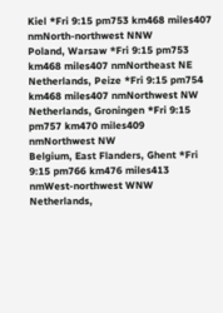Kiel *Fri 9:15 pm753 km468 miles407 nmNorth-northwest NNW
Poland, Warsaw *Fri 9:15 pm753 km468 miles407 nmNortheast NE
Netherlands, Peize *Fri 9:15 pm754 km468 miles407 nmNorthwest NW
Netherlands, Groningen *Fri 9:15 pm757 km470 miles409 nmNorthwest NW
Belgium, East Flanders, Ghent *Fri 9:15 pm766 km476 miles413 nmWest-northwest WNW
Netherlands,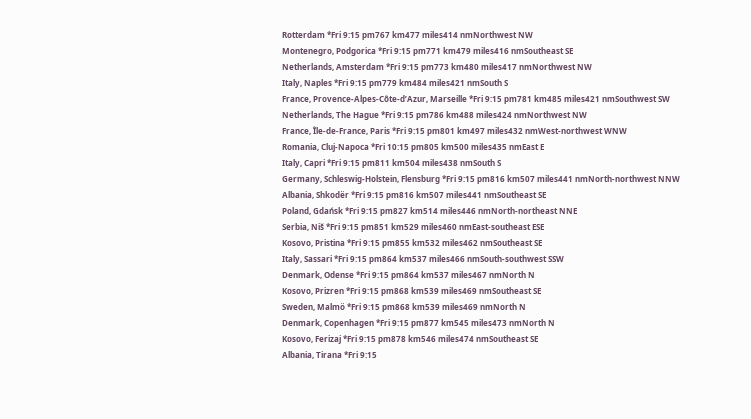Rotterdam *Fri 9:15 pm767 km477 miles414 nmNorthwest NW
Montenegro, Podgorica *Fri 9:15 pm771 km479 miles416 nmSoutheast SE
Netherlands, Amsterdam *Fri 9:15 pm773 km480 miles417 nmNorthwest NW
Italy, Naples *Fri 9:15 pm779 km484 miles421 nmSouth S
France, Provence-Alpes-Côte-d’Azur, Marseille *Fri 9:15 pm781 km485 miles421 nmSouthwest SW
Netherlands, The Hague *Fri 9:15 pm786 km488 miles424 nmNorthwest NW
France, Île-de-France, Paris *Fri 9:15 pm801 km497 miles432 nmWest-northwest WNW
Romania, Cluj-Napoca *Fri 10:15 pm805 km500 miles435 nmEast E
Italy, Capri *Fri 9:15 pm811 km504 miles438 nmSouth S
Germany, Schleswig-Holstein, Flensburg *Fri 9:15 pm816 km507 miles441 nmNorth-northwest NNW
Albania, Shkodër *Fri 9:15 pm816 km507 miles441 nmSoutheast SE
Poland, Gdańsk *Fri 9:15 pm827 km514 miles446 nmNorth-northeast NNE
Serbia, Niš *Fri 9:15 pm851 km529 miles460 nmEast-southeast ESE
Kosovo, Pristina *Fri 9:15 pm855 km532 miles462 nmSoutheast SE
Italy, Sassari *Fri 9:15 pm864 km537 miles466 nmSouth-southwest SSW
Denmark, Odense *Fri 9:15 pm864 km537 miles467 nmNorth N
Kosovo, Prizren *Fri 9:15 pm868 km539 miles469 nmSoutheast SE
Sweden, Malmö *Fri 9:15 pm868 km539 miles469 nmNorth N
Denmark, Copenhagen *Fri 9:15 pm877 km545 miles473 nmNorth N
Kosovo, Ferizaj *Fri 9:15 pm878 km546 miles474 nmSoutheast SE
Albania, Tirana *Fri 9:15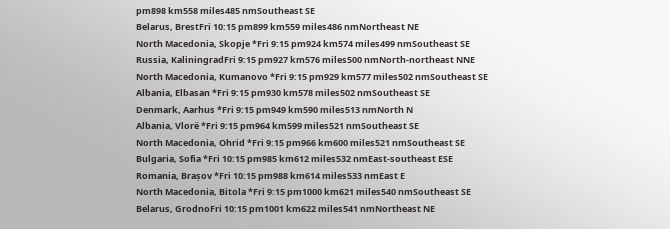pm898 km558 miles485 nmSoutheast SE
Belarus, BrestFri 10:15 pm899 km559 miles486 nmNortheast NE
North Macedonia, Skopje *Fri 9:15 pm924 km574 miles499 nmSoutheast SE
Russia, KaliningradFri 9:15 pm927 km576 miles500 nmNorth-northeast NNE
North Macedonia, Kumanovo *Fri 9:15 pm929 km577 miles502 nmSoutheast SE
Albania, Elbasan *Fri 9:15 pm930 km578 miles502 nmSoutheast SE
Denmark, Aarhus *Fri 9:15 pm949 km590 miles513 nmNorth N
Albania, Vlorë *Fri 9:15 pm964 km599 miles521 nmSoutheast SE
North Macedonia, Ohrid *Fri 9:15 pm966 km600 miles521 nmSoutheast SE
Bulgaria, Sofia *Fri 10:15 pm985 km612 miles532 nmEast-southeast ESE
Romania, Brașov *Fri 10:15 pm988 km614 miles533 nmEast E
North Macedonia, Bitola *Fri 9:15 pm1000 km621 miles540 nmSoutheast SE
Belarus, GrodnoFri 10:15 pm1001 km622 miles541 nmNortheast NE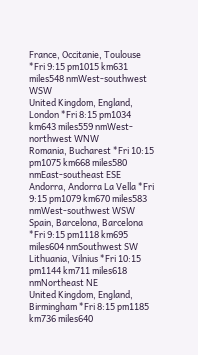France, Occitanie, Toulouse *Fri 9:15 pm1015 km631 miles548 nmWest-southwest WSW
United Kingdom, England, London *Fri 8:15 pm1034 km643 miles559 nmWest-northwest WNW
Romania, Bucharest *Fri 10:15 pm1075 km668 miles580 nmEast-southeast ESE
Andorra, Andorra La Vella *Fri 9:15 pm1079 km670 miles583 nmWest-southwest WSW
Spain, Barcelona, Barcelona *Fri 9:15 pm1118 km695 miles604 nmSouthwest SW
Lithuania, Vilnius *Fri 10:15 pm1144 km711 miles618 nmNortheast NE
United Kingdom, England, Birmingham *Fri 8:15 pm1185 km736 miles640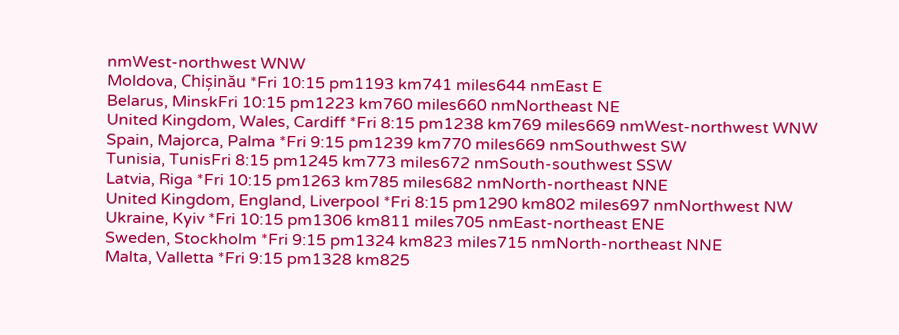nmWest-northwest WNW
Moldova, Chișinău *Fri 10:15 pm1193 km741 miles644 nmEast E
Belarus, MinskFri 10:15 pm1223 km760 miles660 nmNortheast NE
United Kingdom, Wales, Cardiff *Fri 8:15 pm1238 km769 miles669 nmWest-northwest WNW
Spain, Majorca, Palma *Fri 9:15 pm1239 km770 miles669 nmSouthwest SW
Tunisia, TunisFri 8:15 pm1245 km773 miles672 nmSouth-southwest SSW
Latvia, Riga *Fri 10:15 pm1263 km785 miles682 nmNorth-northeast NNE
United Kingdom, England, Liverpool *Fri 8:15 pm1290 km802 miles697 nmNorthwest NW
Ukraine, Kyiv *Fri 10:15 pm1306 km811 miles705 nmEast-northeast ENE
Sweden, Stockholm *Fri 9:15 pm1324 km823 miles715 nmNorth-northeast NNE
Malta, Valletta *Fri 9:15 pm1328 km825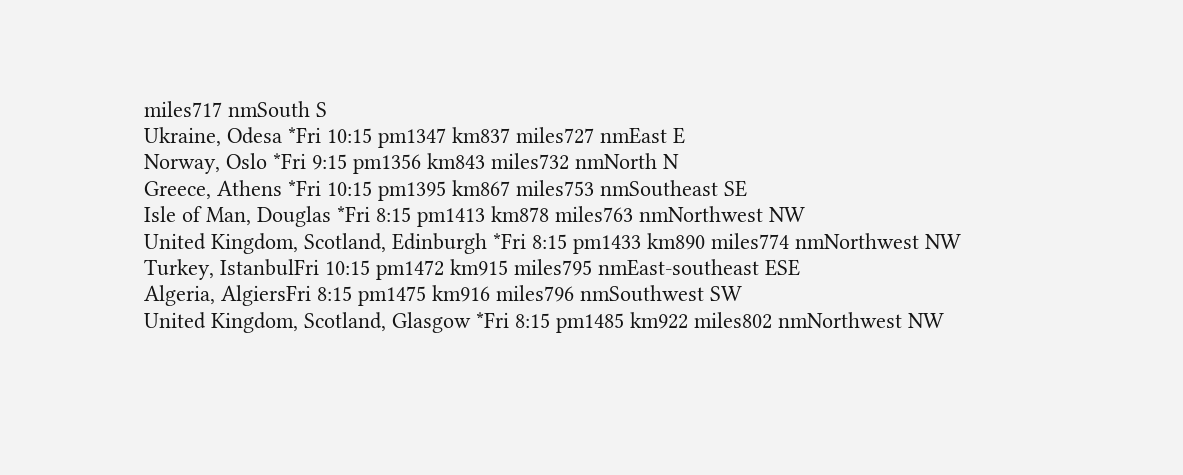miles717 nmSouth S
Ukraine, Odesa *Fri 10:15 pm1347 km837 miles727 nmEast E
Norway, Oslo *Fri 9:15 pm1356 km843 miles732 nmNorth N
Greece, Athens *Fri 10:15 pm1395 km867 miles753 nmSoutheast SE
Isle of Man, Douglas *Fri 8:15 pm1413 km878 miles763 nmNorthwest NW
United Kingdom, Scotland, Edinburgh *Fri 8:15 pm1433 km890 miles774 nmNorthwest NW
Turkey, IstanbulFri 10:15 pm1472 km915 miles795 nmEast-southeast ESE
Algeria, AlgiersFri 8:15 pm1475 km916 miles796 nmSouthwest SW
United Kingdom, Scotland, Glasgow *Fri 8:15 pm1485 km922 miles802 nmNorthwest NW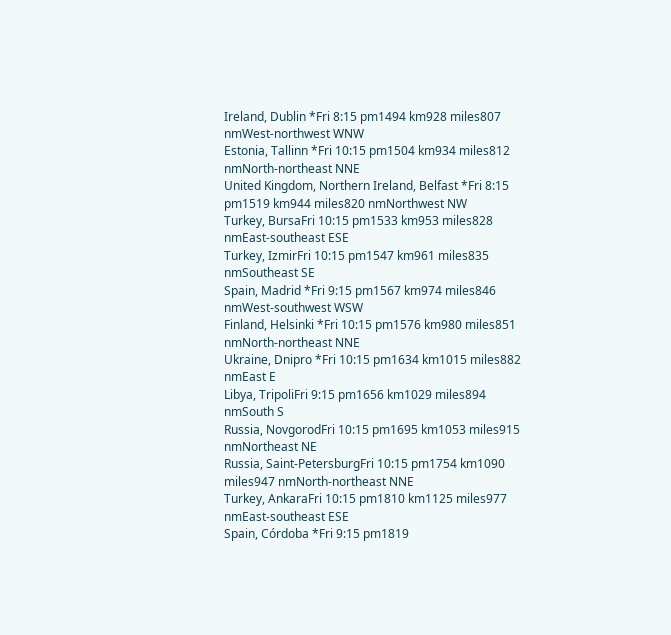Ireland, Dublin *Fri 8:15 pm1494 km928 miles807 nmWest-northwest WNW
Estonia, Tallinn *Fri 10:15 pm1504 km934 miles812 nmNorth-northeast NNE
United Kingdom, Northern Ireland, Belfast *Fri 8:15 pm1519 km944 miles820 nmNorthwest NW
Turkey, BursaFri 10:15 pm1533 km953 miles828 nmEast-southeast ESE
Turkey, IzmirFri 10:15 pm1547 km961 miles835 nmSoutheast SE
Spain, Madrid *Fri 9:15 pm1567 km974 miles846 nmWest-southwest WSW
Finland, Helsinki *Fri 10:15 pm1576 km980 miles851 nmNorth-northeast NNE
Ukraine, Dnipro *Fri 10:15 pm1634 km1015 miles882 nmEast E
Libya, TripoliFri 9:15 pm1656 km1029 miles894 nmSouth S
Russia, NovgorodFri 10:15 pm1695 km1053 miles915 nmNortheast NE
Russia, Saint-PetersburgFri 10:15 pm1754 km1090 miles947 nmNorth-northeast NNE
Turkey, AnkaraFri 10:15 pm1810 km1125 miles977 nmEast-southeast ESE
Spain, Córdoba *Fri 9:15 pm1819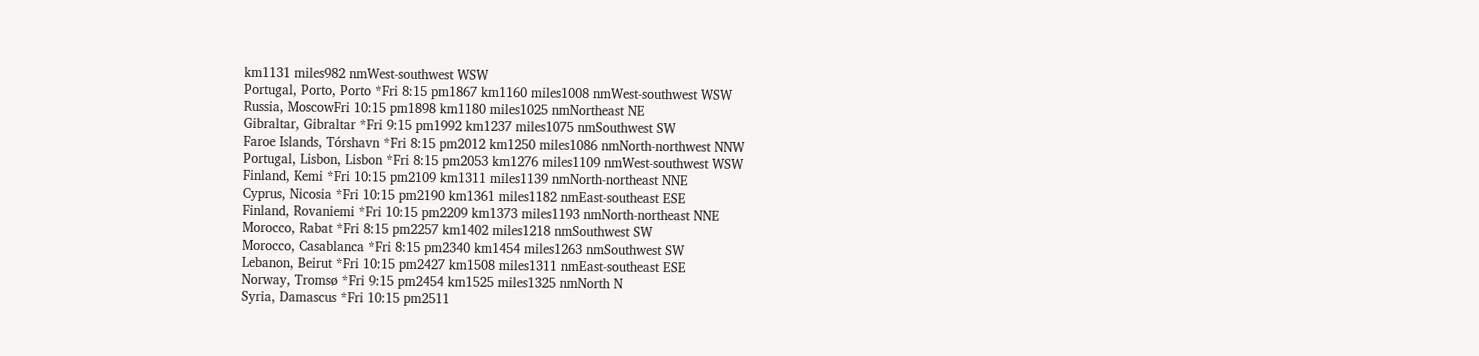km1131 miles982 nmWest-southwest WSW
Portugal, Porto, Porto *Fri 8:15 pm1867 km1160 miles1008 nmWest-southwest WSW
Russia, MoscowFri 10:15 pm1898 km1180 miles1025 nmNortheast NE
Gibraltar, Gibraltar *Fri 9:15 pm1992 km1237 miles1075 nmSouthwest SW
Faroe Islands, Tórshavn *Fri 8:15 pm2012 km1250 miles1086 nmNorth-northwest NNW
Portugal, Lisbon, Lisbon *Fri 8:15 pm2053 km1276 miles1109 nmWest-southwest WSW
Finland, Kemi *Fri 10:15 pm2109 km1311 miles1139 nmNorth-northeast NNE
Cyprus, Nicosia *Fri 10:15 pm2190 km1361 miles1182 nmEast-southeast ESE
Finland, Rovaniemi *Fri 10:15 pm2209 km1373 miles1193 nmNorth-northeast NNE
Morocco, Rabat *Fri 8:15 pm2257 km1402 miles1218 nmSouthwest SW
Morocco, Casablanca *Fri 8:15 pm2340 km1454 miles1263 nmSouthwest SW
Lebanon, Beirut *Fri 10:15 pm2427 km1508 miles1311 nmEast-southeast ESE
Norway, Tromsø *Fri 9:15 pm2454 km1525 miles1325 nmNorth N
Syria, Damascus *Fri 10:15 pm2511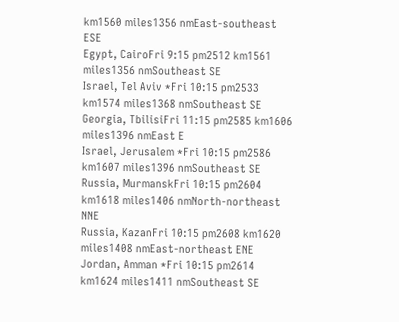km1560 miles1356 nmEast-southeast ESE
Egypt, CairoFri 9:15 pm2512 km1561 miles1356 nmSoutheast SE
Israel, Tel Aviv *Fri 10:15 pm2533 km1574 miles1368 nmSoutheast SE
Georgia, TbilisiFri 11:15 pm2585 km1606 miles1396 nmEast E
Israel, Jerusalem *Fri 10:15 pm2586 km1607 miles1396 nmSoutheast SE
Russia, MurmanskFri 10:15 pm2604 km1618 miles1406 nmNorth-northeast NNE
Russia, KazanFri 10:15 pm2608 km1620 miles1408 nmEast-northeast ENE
Jordan, Amman *Fri 10:15 pm2614 km1624 miles1411 nmSoutheast SE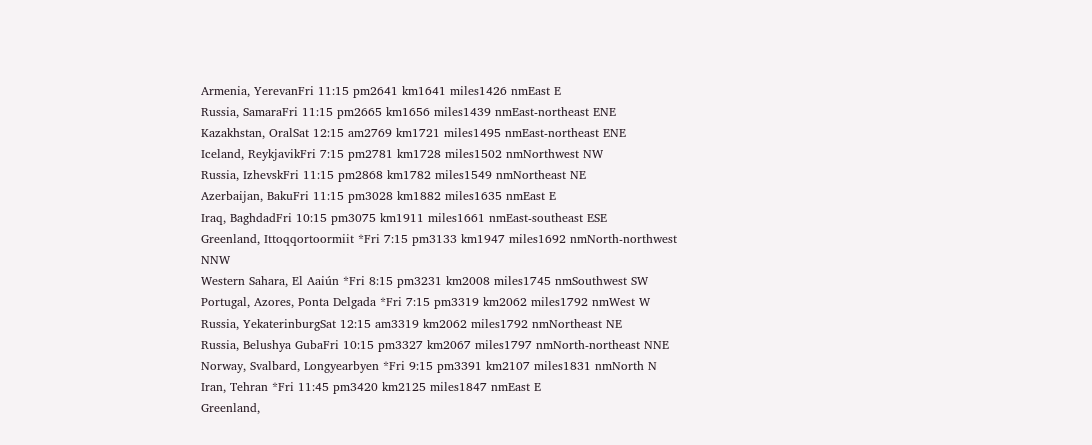Armenia, YerevanFri 11:15 pm2641 km1641 miles1426 nmEast E
Russia, SamaraFri 11:15 pm2665 km1656 miles1439 nmEast-northeast ENE
Kazakhstan, OralSat 12:15 am2769 km1721 miles1495 nmEast-northeast ENE
Iceland, ReykjavikFri 7:15 pm2781 km1728 miles1502 nmNorthwest NW
Russia, IzhevskFri 11:15 pm2868 km1782 miles1549 nmNortheast NE
Azerbaijan, BakuFri 11:15 pm3028 km1882 miles1635 nmEast E
Iraq, BaghdadFri 10:15 pm3075 km1911 miles1661 nmEast-southeast ESE
Greenland, Ittoqqortoormiit *Fri 7:15 pm3133 km1947 miles1692 nmNorth-northwest NNW
Western Sahara, El Aaiún *Fri 8:15 pm3231 km2008 miles1745 nmSouthwest SW
Portugal, Azores, Ponta Delgada *Fri 7:15 pm3319 km2062 miles1792 nmWest W
Russia, YekaterinburgSat 12:15 am3319 km2062 miles1792 nmNortheast NE
Russia, Belushya GubaFri 10:15 pm3327 km2067 miles1797 nmNorth-northeast NNE
Norway, Svalbard, Longyearbyen *Fri 9:15 pm3391 km2107 miles1831 nmNorth N
Iran, Tehran *Fri 11:45 pm3420 km2125 miles1847 nmEast E
Greenland,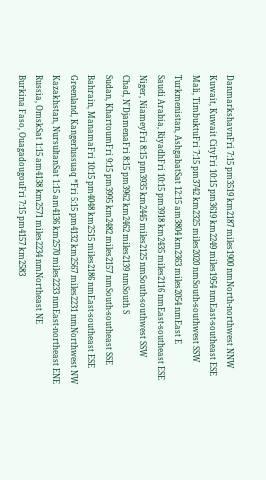DanmarkshavnFri 7:15 pm3519 km2187 miles1900 nmNorth-northwest NNW
Kuwait, Kuwait CityFri 10:15 pm3619 km2249 miles1954 nmEast-southeast ESE
Mali, TimbuktuFri 7:15 pm3742 km2325 miles2020 nmSouth-southwest SSW
Turkmenistan, AshgabatSat 12:15 am3804 km2363 miles2054 nmEast E
Saudi Arabia, RiyadhFri 10:15 pm3918 km2435 miles2116 nmEast-southeast ESE
Niger, NiameyFri 8:15 pm3935 km2445 miles2125 nmSouth-southwest SSW
Chad, N'DjamenaFri 8:15 pm3962 km2462 miles2139 nmSouth S
Sudan, KhartoumFri 9:15 pm3995 km2482 miles2157 nmSouth-southeast SSE
Bahrain, ManamaFri 10:15 pm4048 km2515 miles2186 nmEast-southeast ESE
Greenland, Kangerlussuaq *Fri 5:15 pm4132 km2567 miles2231 nmNorthwest NW
Kazakhstan, NursultanSat 1:15 am4136 km2570 miles2233 nmEast-northeast ENE
Russia, OmskSat 1:15 am4138 km2571 miles2234 nmNortheast NE
Burkina Faso, OuagadougouFri 7:15 pm4157 km2583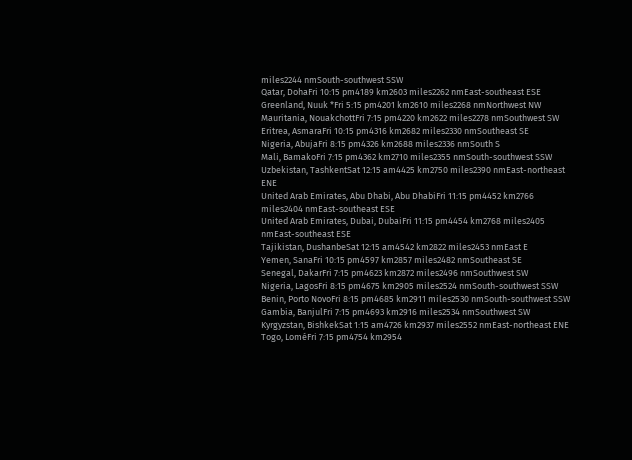miles2244 nmSouth-southwest SSW
Qatar, DohaFri 10:15 pm4189 km2603 miles2262 nmEast-southeast ESE
Greenland, Nuuk *Fri 5:15 pm4201 km2610 miles2268 nmNorthwest NW
Mauritania, NouakchottFri 7:15 pm4220 km2622 miles2278 nmSouthwest SW
Eritrea, AsmaraFri 10:15 pm4316 km2682 miles2330 nmSoutheast SE
Nigeria, AbujaFri 8:15 pm4326 km2688 miles2336 nmSouth S
Mali, BamakoFri 7:15 pm4362 km2710 miles2355 nmSouth-southwest SSW
Uzbekistan, TashkentSat 12:15 am4425 km2750 miles2390 nmEast-northeast ENE
United Arab Emirates, Abu Dhabi, Abu DhabiFri 11:15 pm4452 km2766 miles2404 nmEast-southeast ESE
United Arab Emirates, Dubai, DubaiFri 11:15 pm4454 km2768 miles2405 nmEast-southeast ESE
Tajikistan, DushanbeSat 12:15 am4542 km2822 miles2453 nmEast E
Yemen, SanaFri 10:15 pm4597 km2857 miles2482 nmSoutheast SE
Senegal, DakarFri 7:15 pm4623 km2872 miles2496 nmSouthwest SW
Nigeria, LagosFri 8:15 pm4675 km2905 miles2524 nmSouth-southwest SSW
Benin, Porto NovoFri 8:15 pm4685 km2911 miles2530 nmSouth-southwest SSW
Gambia, BanjulFri 7:15 pm4693 km2916 miles2534 nmSouthwest SW
Kyrgyzstan, BishkekSat 1:15 am4726 km2937 miles2552 nmEast-northeast ENE
Togo, LoméFri 7:15 pm4754 km2954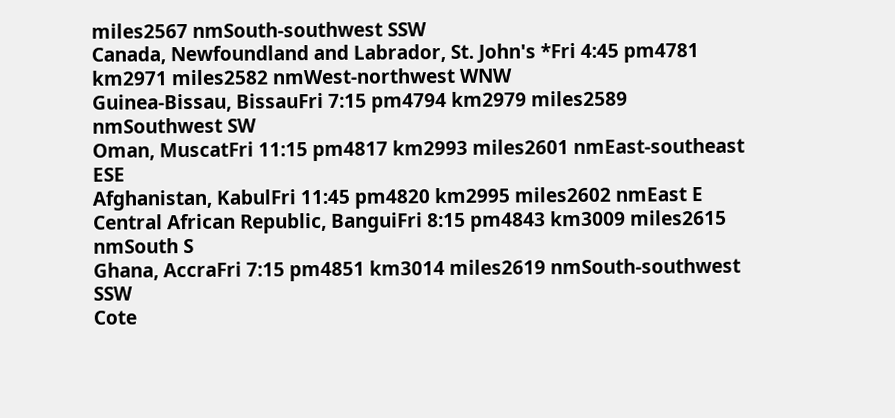miles2567 nmSouth-southwest SSW
Canada, Newfoundland and Labrador, St. John's *Fri 4:45 pm4781 km2971 miles2582 nmWest-northwest WNW
Guinea-Bissau, BissauFri 7:15 pm4794 km2979 miles2589 nmSouthwest SW
Oman, MuscatFri 11:15 pm4817 km2993 miles2601 nmEast-southeast ESE
Afghanistan, KabulFri 11:45 pm4820 km2995 miles2602 nmEast E
Central African Republic, BanguiFri 8:15 pm4843 km3009 miles2615 nmSouth S
Ghana, AccraFri 7:15 pm4851 km3014 miles2619 nmSouth-southwest SSW
Cote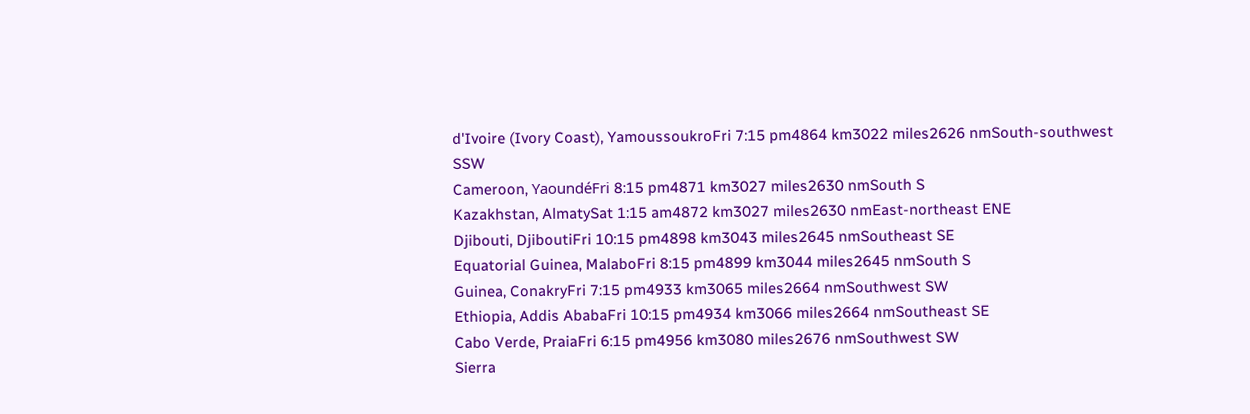d'Ivoire (Ivory Coast), YamoussoukroFri 7:15 pm4864 km3022 miles2626 nmSouth-southwest SSW
Cameroon, YaoundéFri 8:15 pm4871 km3027 miles2630 nmSouth S
Kazakhstan, AlmatySat 1:15 am4872 km3027 miles2630 nmEast-northeast ENE
Djibouti, DjiboutiFri 10:15 pm4898 km3043 miles2645 nmSoutheast SE
Equatorial Guinea, MalaboFri 8:15 pm4899 km3044 miles2645 nmSouth S
Guinea, ConakryFri 7:15 pm4933 km3065 miles2664 nmSouthwest SW
Ethiopia, Addis AbabaFri 10:15 pm4934 km3066 miles2664 nmSoutheast SE
Cabo Verde, PraiaFri 6:15 pm4956 km3080 miles2676 nmSouthwest SW
Sierra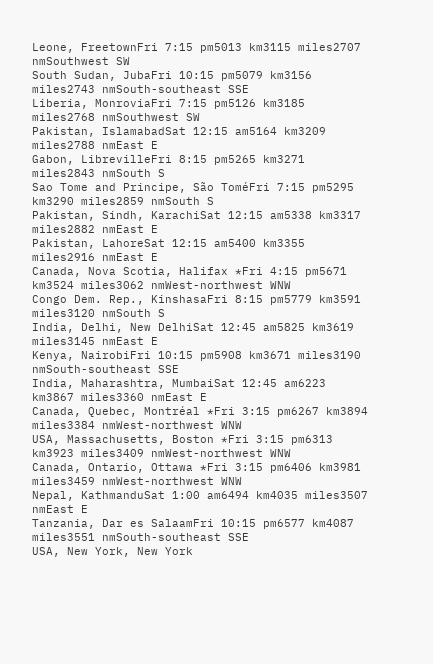Leone, FreetownFri 7:15 pm5013 km3115 miles2707 nmSouthwest SW
South Sudan, JubaFri 10:15 pm5079 km3156 miles2743 nmSouth-southeast SSE
Liberia, MonroviaFri 7:15 pm5126 km3185 miles2768 nmSouthwest SW
Pakistan, IslamabadSat 12:15 am5164 km3209 miles2788 nmEast E
Gabon, LibrevilleFri 8:15 pm5265 km3271 miles2843 nmSouth S
Sao Tome and Principe, São ToméFri 7:15 pm5295 km3290 miles2859 nmSouth S
Pakistan, Sindh, KarachiSat 12:15 am5338 km3317 miles2882 nmEast E
Pakistan, LahoreSat 12:15 am5400 km3355 miles2916 nmEast E
Canada, Nova Scotia, Halifax *Fri 4:15 pm5671 km3524 miles3062 nmWest-northwest WNW
Congo Dem. Rep., KinshasaFri 8:15 pm5779 km3591 miles3120 nmSouth S
India, Delhi, New DelhiSat 12:45 am5825 km3619 miles3145 nmEast E
Kenya, NairobiFri 10:15 pm5908 km3671 miles3190 nmSouth-southeast SSE
India, Maharashtra, MumbaiSat 12:45 am6223 km3867 miles3360 nmEast E
Canada, Quebec, Montréal *Fri 3:15 pm6267 km3894 miles3384 nmWest-northwest WNW
USA, Massachusetts, Boston *Fri 3:15 pm6313 km3923 miles3409 nmWest-northwest WNW
Canada, Ontario, Ottawa *Fri 3:15 pm6406 km3981 miles3459 nmWest-northwest WNW
Nepal, KathmanduSat 1:00 am6494 km4035 miles3507 nmEast E
Tanzania, Dar es SalaamFri 10:15 pm6577 km4087 miles3551 nmSouth-southeast SSE
USA, New York, New York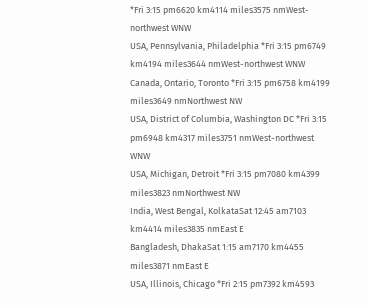*Fri 3:15 pm6620 km4114 miles3575 nmWest-northwest WNW
USA, Pennsylvania, Philadelphia *Fri 3:15 pm6749 km4194 miles3644 nmWest-northwest WNW
Canada, Ontario, Toronto *Fri 3:15 pm6758 km4199 miles3649 nmNorthwest NW
USA, District of Columbia, Washington DC *Fri 3:15 pm6948 km4317 miles3751 nmWest-northwest WNW
USA, Michigan, Detroit *Fri 3:15 pm7080 km4399 miles3823 nmNorthwest NW
India, West Bengal, KolkataSat 12:45 am7103 km4414 miles3835 nmEast E
Bangladesh, DhakaSat 1:15 am7170 km4455 miles3871 nmEast E
USA, Illinois, Chicago *Fri 2:15 pm7392 km4593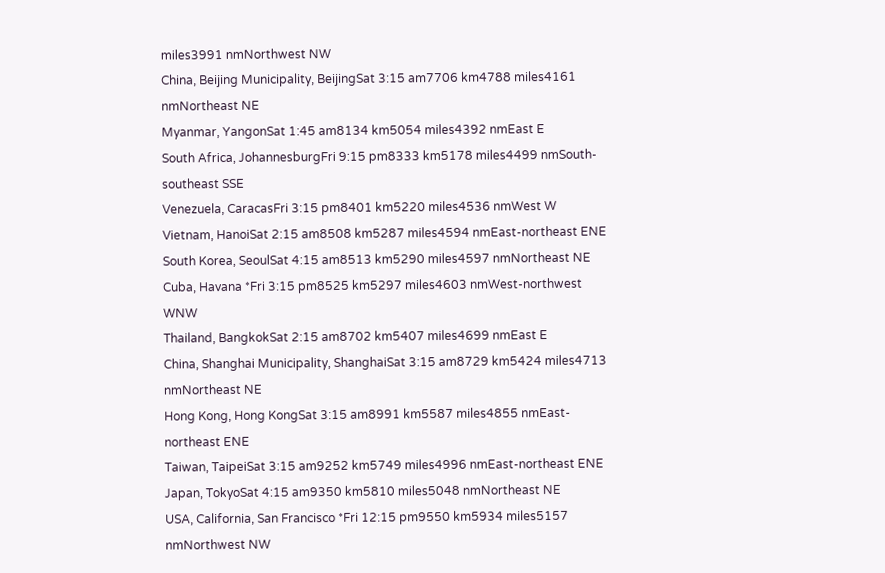miles3991 nmNorthwest NW
China, Beijing Municipality, BeijingSat 3:15 am7706 km4788 miles4161 nmNortheast NE
Myanmar, YangonSat 1:45 am8134 km5054 miles4392 nmEast E
South Africa, JohannesburgFri 9:15 pm8333 km5178 miles4499 nmSouth-southeast SSE
Venezuela, CaracasFri 3:15 pm8401 km5220 miles4536 nmWest W
Vietnam, HanoiSat 2:15 am8508 km5287 miles4594 nmEast-northeast ENE
South Korea, SeoulSat 4:15 am8513 km5290 miles4597 nmNortheast NE
Cuba, Havana *Fri 3:15 pm8525 km5297 miles4603 nmWest-northwest WNW
Thailand, BangkokSat 2:15 am8702 km5407 miles4699 nmEast E
China, Shanghai Municipality, ShanghaiSat 3:15 am8729 km5424 miles4713 nmNortheast NE
Hong Kong, Hong KongSat 3:15 am8991 km5587 miles4855 nmEast-northeast ENE
Taiwan, TaipeiSat 3:15 am9252 km5749 miles4996 nmEast-northeast ENE
Japan, TokyoSat 4:15 am9350 km5810 miles5048 nmNortheast NE
USA, California, San Francisco *Fri 12:15 pm9550 km5934 miles5157 nmNorthwest NW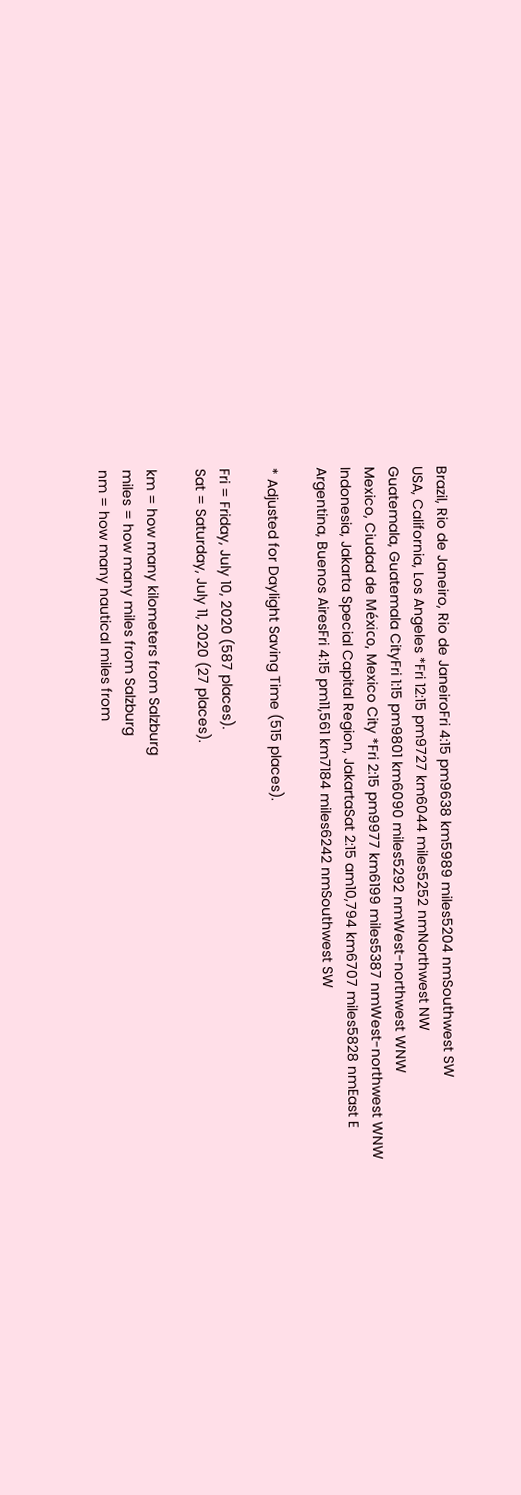Brazil, Rio de Janeiro, Rio de JaneiroFri 4:15 pm9638 km5989 miles5204 nmSouthwest SW
USA, California, Los Angeles *Fri 12:15 pm9727 km6044 miles5252 nmNorthwest NW
Guatemala, Guatemala CityFri 1:15 pm9801 km6090 miles5292 nmWest-northwest WNW
Mexico, Ciudad de México, Mexico City *Fri 2:15 pm9977 km6199 miles5387 nmWest-northwest WNW
Indonesia, Jakarta Special Capital Region, JakartaSat 2:15 am10,794 km6707 miles5828 nmEast E
Argentina, Buenos AiresFri 4:15 pm11,561 km7184 miles6242 nmSouthwest SW

* Adjusted for Daylight Saving Time (515 places).

Fri = Friday, July 10, 2020 (587 places).
Sat = Saturday, July 11, 2020 (27 places).

km = how many kilometers from Salzburg
miles = how many miles from Salzburg
nm = how many nautical miles from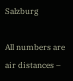Salzburg

All numbers are air distances –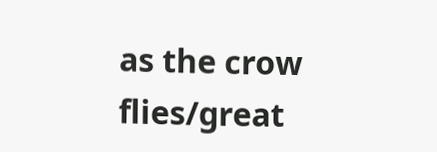as the crow flies/great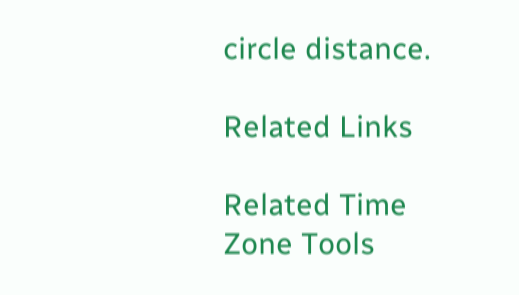circle distance.

Related Links

Related Time Zone Tools